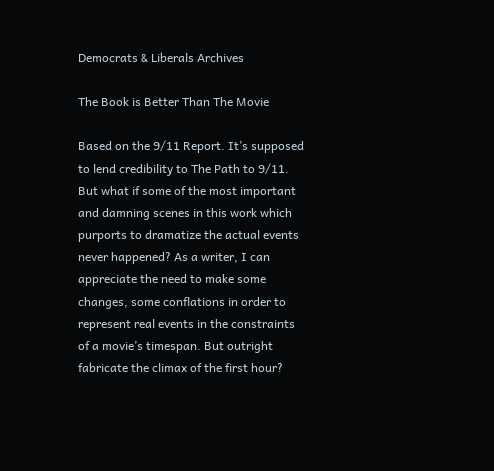Democrats & Liberals Archives

The Book is Better Than The Movie

Based on the 9/11 Report. It’s supposed to lend credibility to The Path to 9/11. But what if some of the most important and damning scenes in this work which purports to dramatize the actual events never happened? As a writer, I can appreciate the need to make some changes, some conflations in order to represent real events in the constraints of a movie’s timespan. But outright fabricate the climax of the first hour?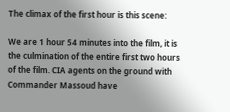The climax of the first hour is this scene:

We are 1 hour 54 minutes into the film, it is the culmination of the entire first two hours of the film. CIA agents on the ground with Commander Massoud have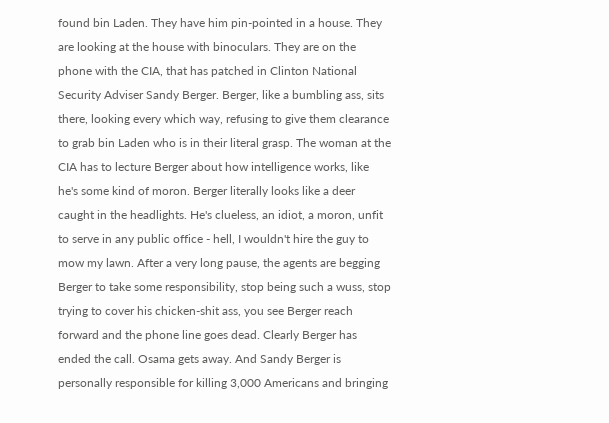found bin Laden. They have him pin-pointed in a house. They are looking at the house with binoculars. They are on the phone with the CIA, that has patched in Clinton National Security Adviser Sandy Berger. Berger, like a bumbling ass, sits there, looking every which way, refusing to give them clearance to grab bin Laden who is in their literal grasp. The woman at the CIA has to lecture Berger about how intelligence works, like he's some kind of moron. Berger literally looks like a deer caught in the headlights. He's clueless, an idiot, a moron, unfit to serve in any public office - hell, I wouldn't hire the guy to mow my lawn. After a very long pause, the agents are begging Berger to take some responsibility, stop being such a wuss, stop trying to cover his chicken-shit ass, you see Berger reach forward and the phone line goes dead. Clearly Berger has ended the call. Osama gets away. And Sandy Berger is personally responsible for killing 3,000 Americans and bringing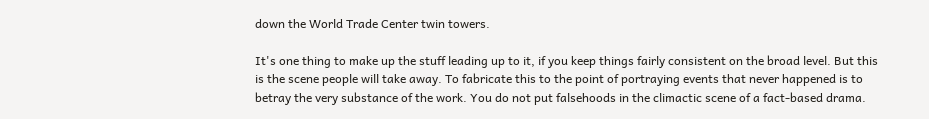down the World Trade Center twin towers.

It's one thing to make up the stuff leading up to it, if you keep things fairly consistent on the broad level. But this is the scene people will take away. To fabricate this to the point of portraying events that never happened is to betray the very substance of the work. You do not put falsehoods in the climactic scene of a fact-based drama.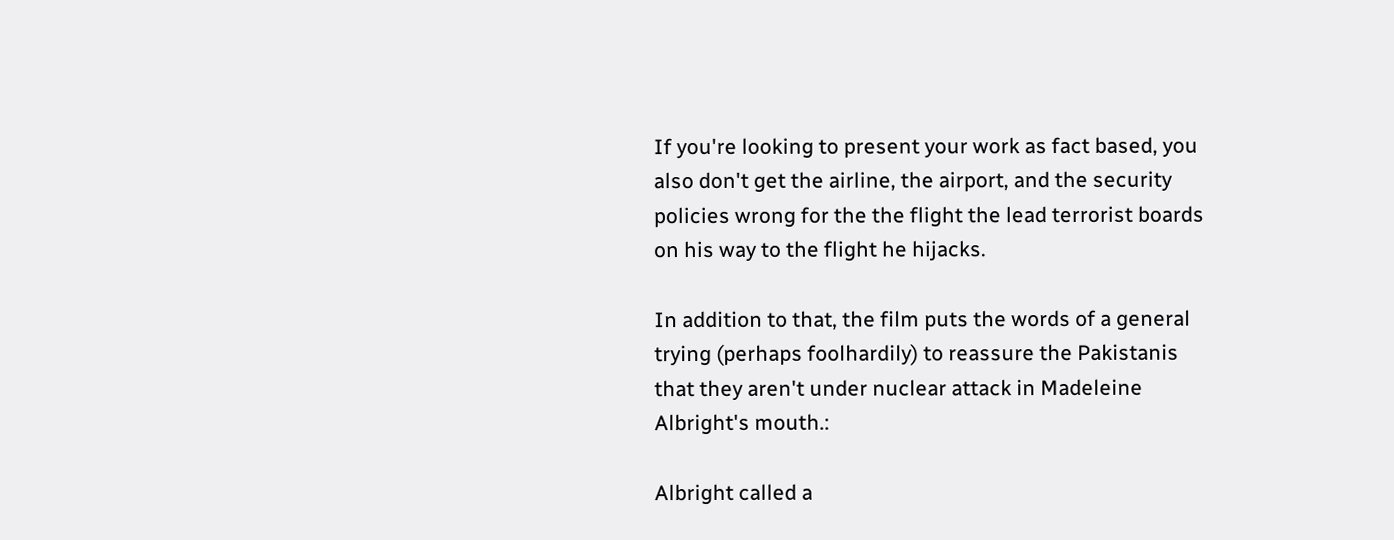If you're looking to present your work as fact based, you also don't get the airline, the airport, and the security policies wrong for the the flight the lead terrorist boards on his way to the flight he hijacks.

In addition to that, the film puts the words of a general trying (perhaps foolhardily) to reassure the Pakistanis that they aren't under nuclear attack in Madeleine Albright's mouth.:

Albright called a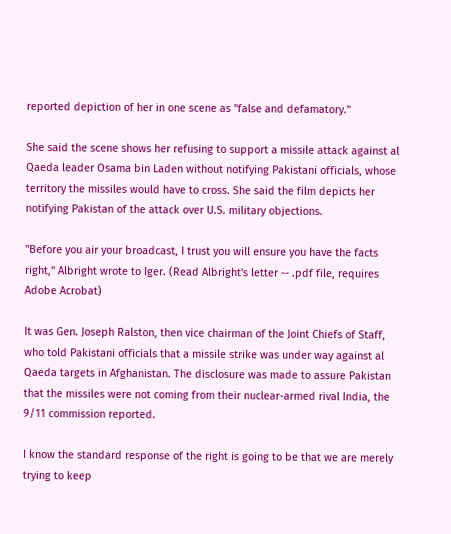reported depiction of her in one scene as "false and defamatory."

She said the scene shows her refusing to support a missile attack against al Qaeda leader Osama bin Laden without notifying Pakistani officials, whose territory the missiles would have to cross. She said the film depicts her notifying Pakistan of the attack over U.S. military objections.

"Before you air your broadcast, I trust you will ensure you have the facts right," Albright wrote to Iger. (Read Albright's letter -- .pdf file, requires Adobe Acrobat)

It was Gen. Joseph Ralston, then vice chairman of the Joint Chiefs of Staff, who told Pakistani officials that a missile strike was under way against al Qaeda targets in Afghanistan. The disclosure was made to assure Pakistan that the missiles were not coming from their nuclear-armed rival India, the 9/11 commission reported.

I know the standard response of the right is going to be that we are merely trying to keep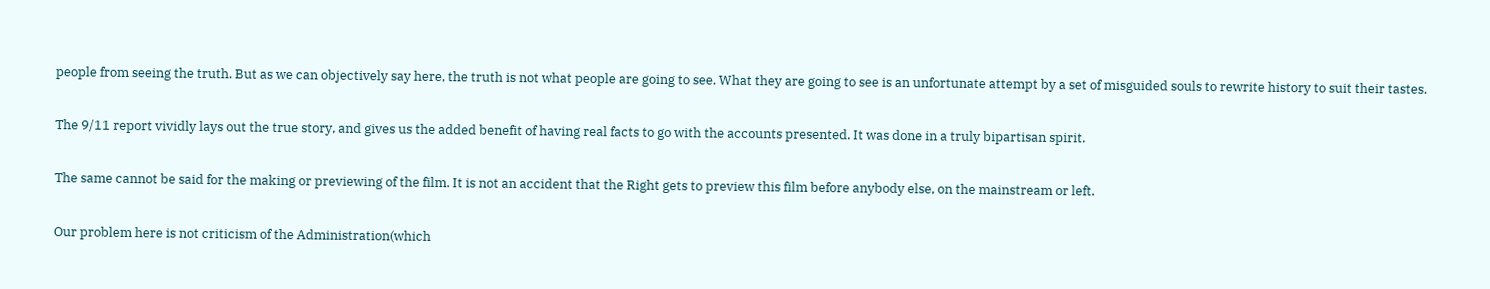people from seeing the truth. But as we can objectively say here, the truth is not what people are going to see. What they are going to see is an unfortunate attempt by a set of misguided souls to rewrite history to suit their tastes.

The 9/11 report vividly lays out the true story, and gives us the added benefit of having real facts to go with the accounts presented. It was done in a truly bipartisan spirit.

The same cannot be said for the making or previewing of the film. It is not an accident that the Right gets to preview this film before anybody else, on the mainstream or left.

Our problem here is not criticism of the Administration(which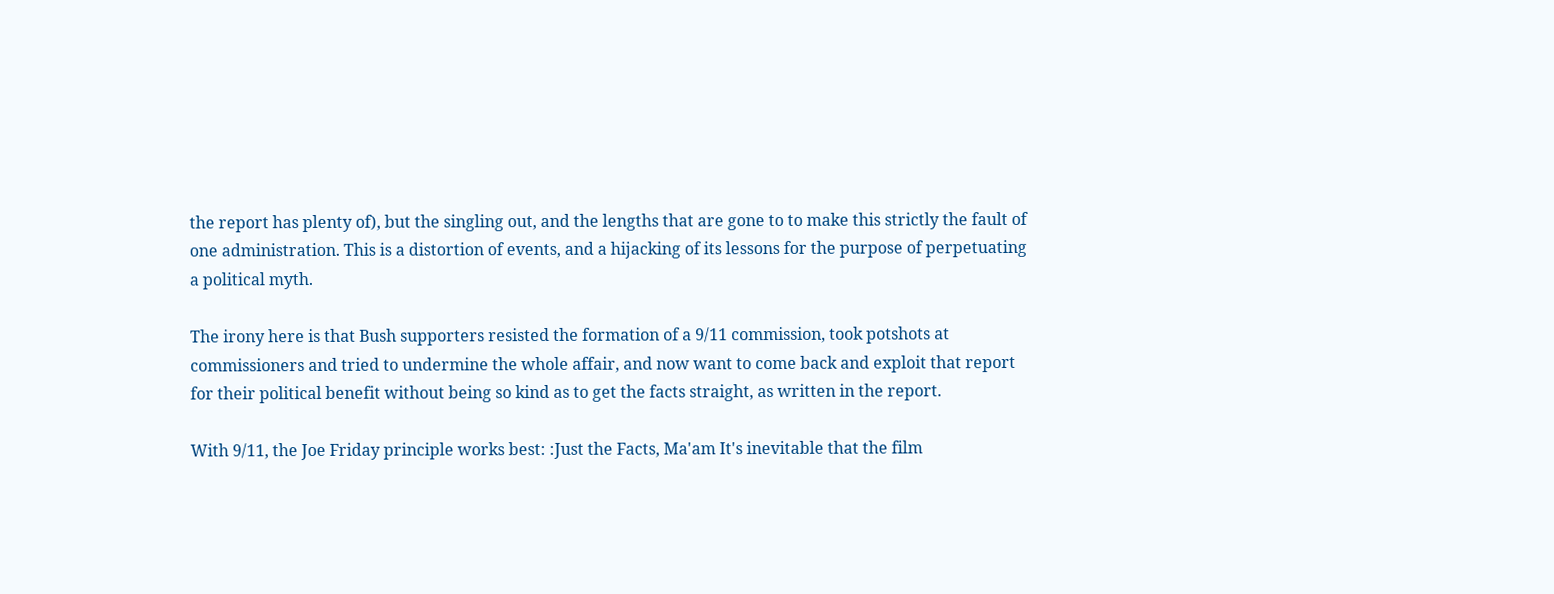the report has plenty of), but the singling out, and the lengths that are gone to to make this strictly the fault of one administration. This is a distortion of events, and a hijacking of its lessons for the purpose of perpetuating a political myth.

The irony here is that Bush supporters resisted the formation of a 9/11 commission, took potshots at commissioners and tried to undermine the whole affair, and now want to come back and exploit that report for their political benefit without being so kind as to get the facts straight, as written in the report.

With 9/11, the Joe Friday principle works best: :Just the Facts, Ma'am It's inevitable that the film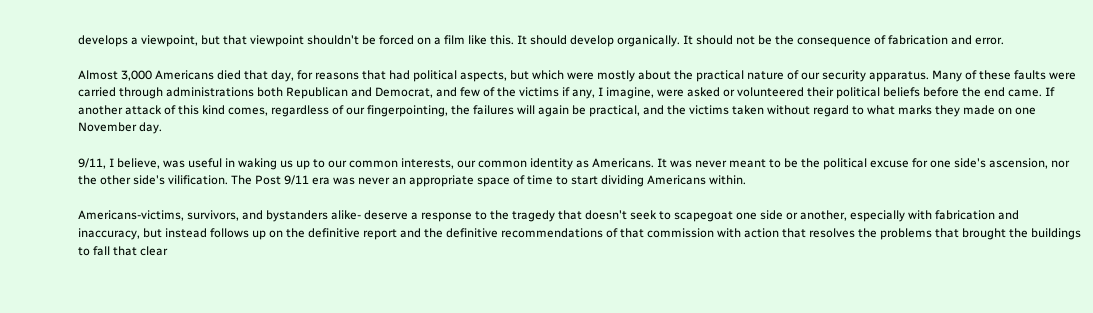develops a viewpoint, but that viewpoint shouldn't be forced on a film like this. It should develop organically. It should not be the consequence of fabrication and error.

Almost 3,000 Americans died that day, for reasons that had political aspects, but which were mostly about the practical nature of our security apparatus. Many of these faults were carried through administrations both Republican and Democrat, and few of the victims if any, I imagine, were asked or volunteered their political beliefs before the end came. If another attack of this kind comes, regardless of our fingerpointing, the failures will again be practical, and the victims taken without regard to what marks they made on one November day.

9/11, I believe, was useful in waking us up to our common interests, our common identity as Americans. It was never meant to be the political excuse for one side's ascension, nor the other side's vilification. The Post 9/11 era was never an appropriate space of time to start dividing Americans within.

Americans-victims, survivors, and bystanders alike- deserve a response to the tragedy that doesn't seek to scapegoat one side or another, especially with fabrication and inaccuracy, but instead follows up on the definitive report and the definitive recommendations of that commission with action that resolves the problems that brought the buildings to fall that clear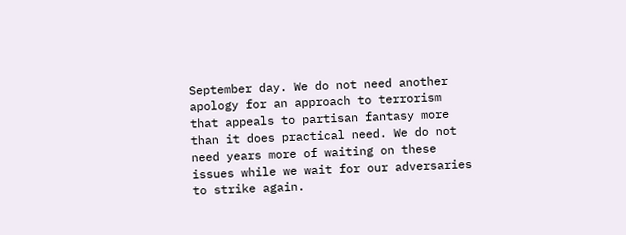September day. We do not need another apology for an approach to terrorism that appeals to partisan fantasy more than it does practical need. We do not need years more of waiting on these issues while we wait for our adversaries to strike again.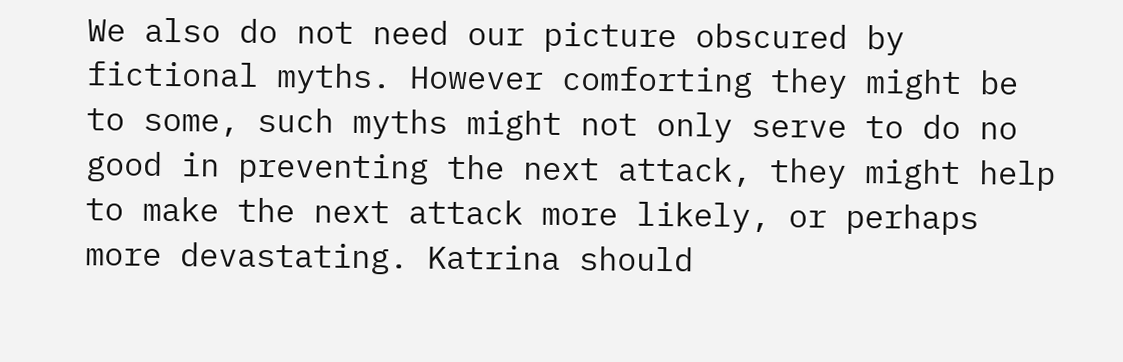We also do not need our picture obscured by fictional myths. However comforting they might be to some, such myths might not only serve to do no good in preventing the next attack, they might help to make the next attack more likely, or perhaps more devastating. Katrina should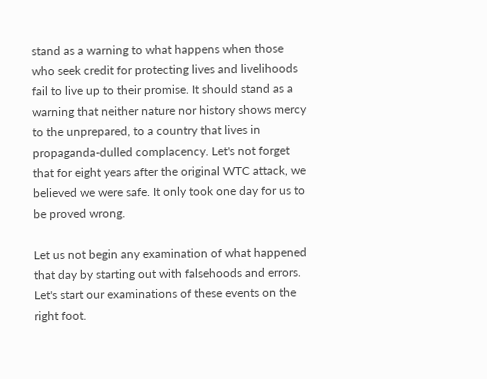stand as a warning to what happens when those who seek credit for protecting lives and livelihoods fail to live up to their promise. It should stand as a warning that neither nature nor history shows mercy to the unprepared, to a country that lives in propaganda-dulled complacency. Let's not forget that for eight years after the original WTC attack, we believed we were safe. It only took one day for us to be proved wrong.

Let us not begin any examination of what happened that day by starting out with falsehoods and errors. Let's start our examinations of these events on the right foot.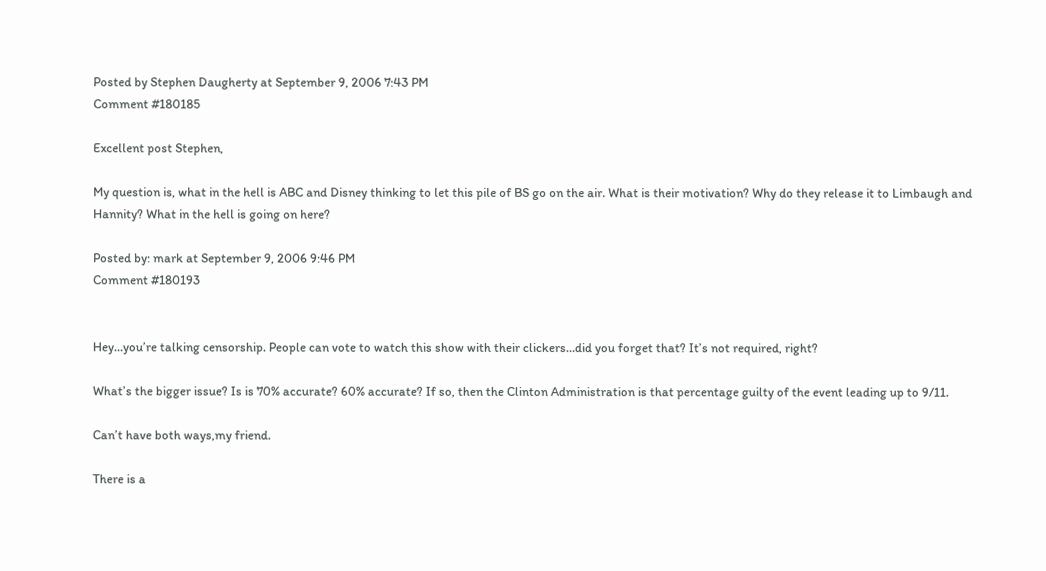Posted by Stephen Daugherty at September 9, 2006 7:43 PM
Comment #180185

Excellent post Stephen,

My question is, what in the hell is ABC and Disney thinking to let this pile of BS go on the air. What is their motivation? Why do they release it to Limbaugh and Hannity? What in the hell is going on here?

Posted by: mark at September 9, 2006 9:46 PM
Comment #180193


Hey…you’re talking censorship. People can vote to watch this show with their clickers…did you forget that? It’s not required, right?

What’s the bigger issue? Is is 70% accurate? 60% accurate? If so, then the Clinton Administration is that percentage guilty of the event leading up to 9/11.

Can’t have both ways,my friend.

There is a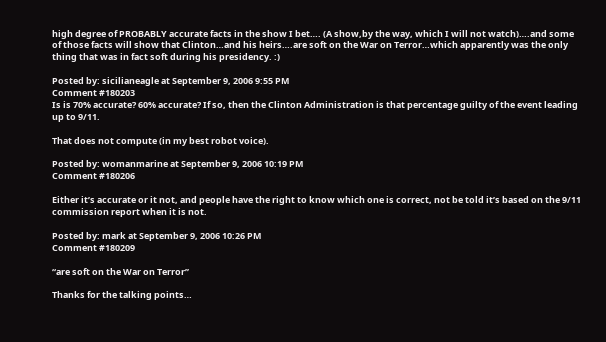high degree of PROBABLY accurate facts in the show I bet…. (A show,by the way, which I will not watch)….and some of those facts will show that Clinton…and his heirs….are soft on the War on Terror…which apparently was the only thing that was in fact soft during his presidency. :)

Posted by: sicilianeagle at September 9, 2006 9:55 PM
Comment #180203
Is is 70% accurate? 60% accurate? If so, then the Clinton Administration is that percentage guilty of the event leading up to 9/11.

That does not compute (in my best robot voice).

Posted by: womanmarine at September 9, 2006 10:19 PM
Comment #180206

Either it’s accurate or it not, and people have the right to know which one is correct, not be told it’s based on the 9/11 commission report when it is not.

Posted by: mark at September 9, 2006 10:26 PM
Comment #180209

“are soft on the War on Terror”

Thanks for the talking points…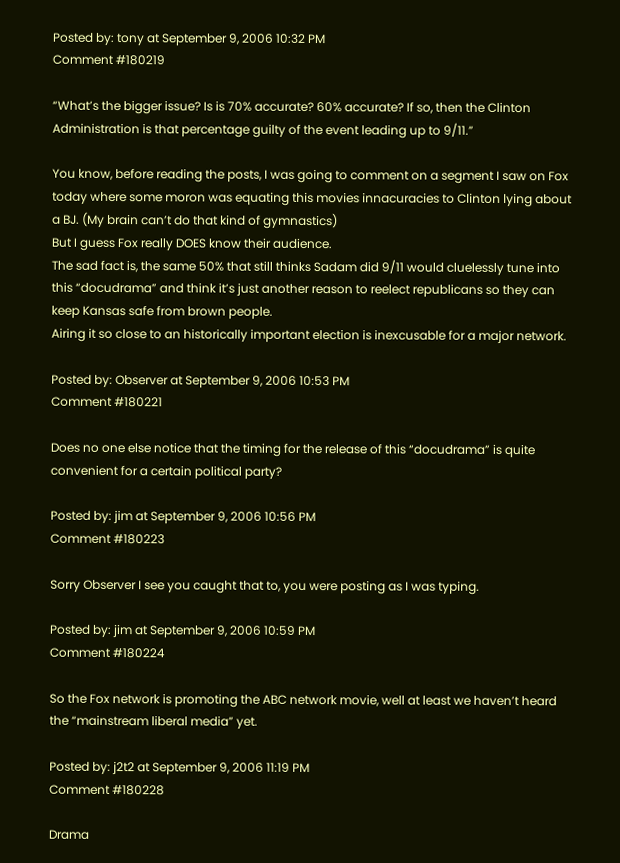Posted by: tony at September 9, 2006 10:32 PM
Comment #180219

“What’s the bigger issue? Is is 70% accurate? 60% accurate? If so, then the Clinton Administration is that percentage guilty of the event leading up to 9/11.”

You know, before reading the posts, I was going to comment on a segment I saw on Fox today where some moron was equating this movies innacuracies to Clinton lying about a BJ. (My brain can’t do that kind of gymnastics)
But I guess Fox really DOES know their audience.
The sad fact is, the same 50% that still thinks Sadam did 9/11 would cluelessly tune into this “docudrama” and think it’s just another reason to reelect republicans so they can keep Kansas safe from brown people.
Airing it so close to an historically important election is inexcusable for a major network.

Posted by: Observer at September 9, 2006 10:53 PM
Comment #180221

Does no one else notice that the timing for the release of this “docudrama” is quite convenient for a certain political party?

Posted by: jim at September 9, 2006 10:56 PM
Comment #180223

Sorry Observer I see you caught that to, you were posting as I was typing.

Posted by: jim at September 9, 2006 10:59 PM
Comment #180224

So the Fox network is promoting the ABC network movie, well at least we haven’t heard the “mainstream liberal media” yet.

Posted by: j2t2 at September 9, 2006 11:19 PM
Comment #180228

Drama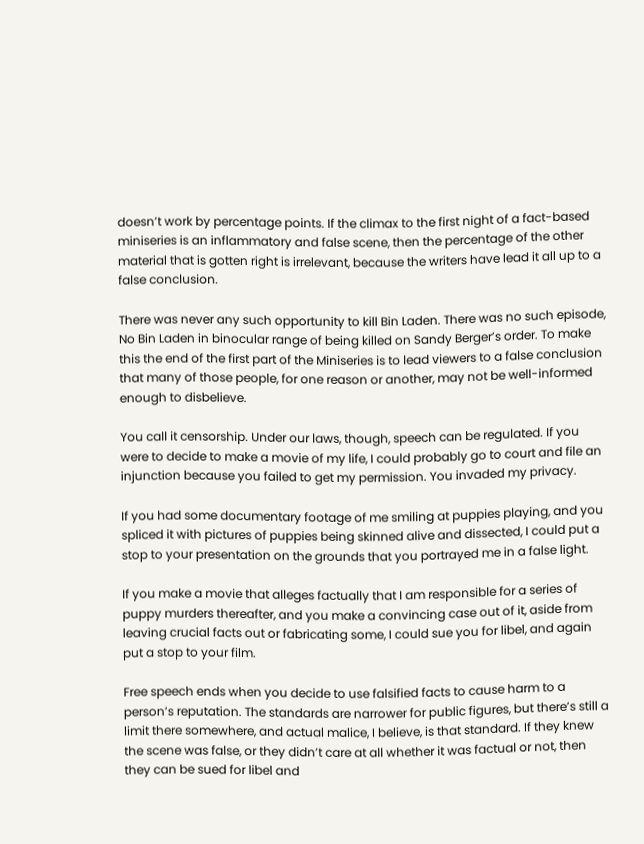doesn’t work by percentage points. If the climax to the first night of a fact-based miniseries is an inflammatory and false scene, then the percentage of the other material that is gotten right is irrelevant, because the writers have lead it all up to a false conclusion.

There was never any such opportunity to kill Bin Laden. There was no such episode, No Bin Laden in binocular range of being killed on Sandy Berger’s order. To make this the end of the first part of the Miniseries is to lead viewers to a false conclusion that many of those people, for one reason or another, may not be well-informed enough to disbelieve.

You call it censorship. Under our laws, though, speech can be regulated. If you were to decide to make a movie of my life, I could probably go to court and file an injunction because you failed to get my permission. You invaded my privacy.

If you had some documentary footage of me smiling at puppies playing, and you spliced it with pictures of puppies being skinned alive and dissected, I could put a stop to your presentation on the grounds that you portrayed me in a false light.

If you make a movie that alleges factually that I am responsible for a series of puppy murders thereafter, and you make a convincing case out of it, aside from leaving crucial facts out or fabricating some, I could sue you for libel, and again put a stop to your film.

Free speech ends when you decide to use falsified facts to cause harm to a person’s reputation. The standards are narrower for public figures, but there’s still a limit there somewhere, and actual malice, I believe, is that standard. If they knew the scene was false, or they didn’t care at all whether it was factual or not, then they can be sued for libel and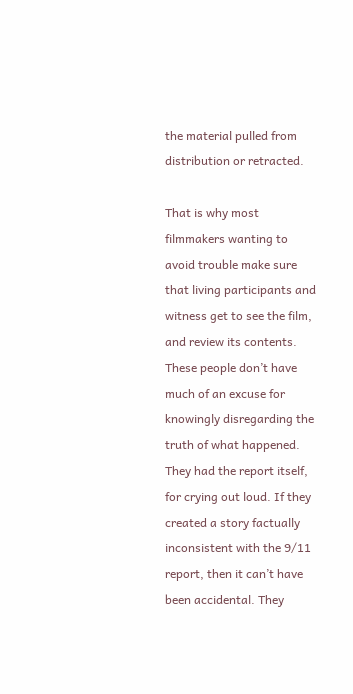the material pulled from distribution or retracted.

That is why most filmmakers wanting to avoid trouble make sure that living participants and witness get to see the film, and review its contents. These people don’t have much of an excuse for knowingly disregarding the truth of what happened. They had the report itself, for crying out loud. If they created a story factually inconsistent with the 9/11 report, then it can’t have been accidental. They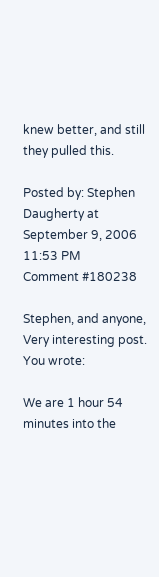knew better, and still they pulled this.

Posted by: Stephen Daugherty at September 9, 2006 11:53 PM
Comment #180238

Stephen, and anyone,
Very interesting post.
You wrote:

We are 1 hour 54 minutes into the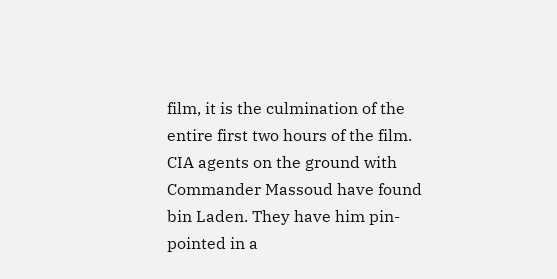film, it is the culmination of the entire first two hours of the film. CIA agents on the ground with Commander Massoud have found bin Laden. They have him pin-pointed in a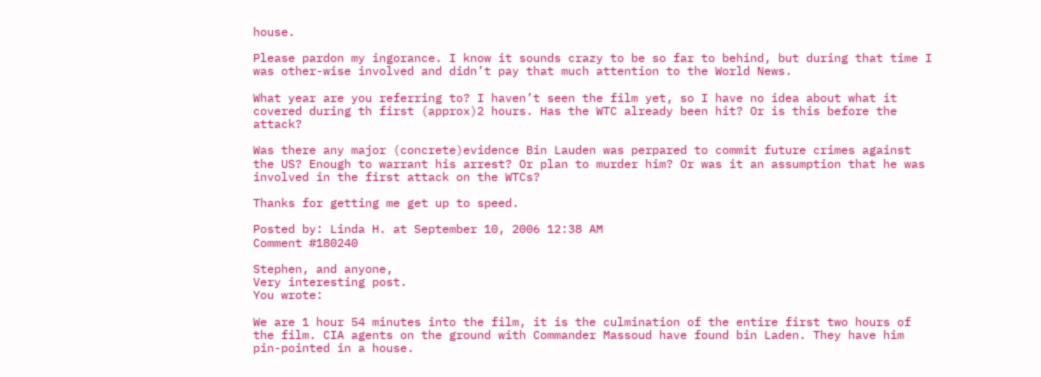house.

Please pardon my ingorance. I know it sounds crazy to be so far to behind, but during that time I was other-wise involved and didn’t pay that much attention to the World News.

What year are you referring to? I haven’t seen the film yet, so I have no idea about what it covered during th first (approx)2 hours. Has the WTC already been hit? Or is this before the attack?

Was there any major (concrete)evidence Bin Lauden was perpared to commit future crimes against the US? Enough to warrant his arrest? Or plan to murder him? Or was it an assumption that he was involved in the first attack on the WTCs?

Thanks for getting me get up to speed.

Posted by: Linda H. at September 10, 2006 12:38 AM
Comment #180240

Stephen, and anyone,
Very interesting post.
You wrote:

We are 1 hour 54 minutes into the film, it is the culmination of the entire first two hours of the film. CIA agents on the ground with Commander Massoud have found bin Laden. They have him pin-pointed in a house.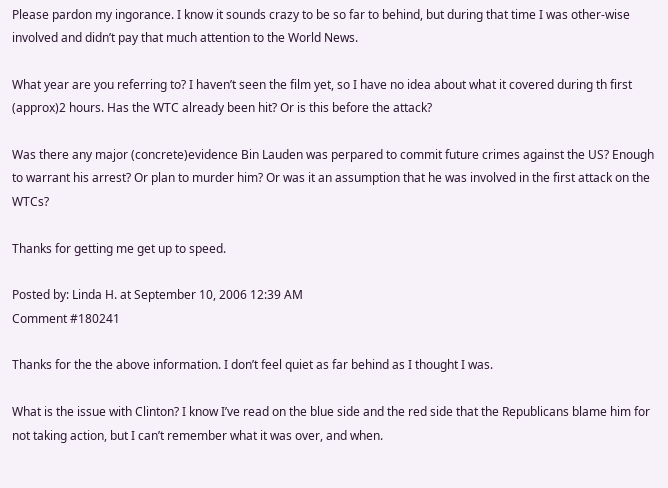Please pardon my ingorance. I know it sounds crazy to be so far to behind, but during that time I was other-wise involved and didn’t pay that much attention to the World News.

What year are you referring to? I haven’t seen the film yet, so I have no idea about what it covered during th first (approx)2 hours. Has the WTC already been hit? Or is this before the attack?

Was there any major (concrete)evidence Bin Lauden was perpared to commit future crimes against the US? Enough to warrant his arrest? Or plan to murder him? Or was it an assumption that he was involved in the first attack on the WTCs?

Thanks for getting me get up to speed.

Posted by: Linda H. at September 10, 2006 12:39 AM
Comment #180241

Thanks for the the above information. I don’t feel quiet as far behind as I thought I was.

What is the issue with Clinton? I know I’ve read on the blue side and the red side that the Republicans blame him for not taking action, but I can’t remember what it was over, and when.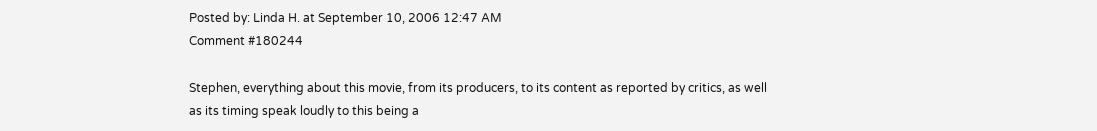Posted by: Linda H. at September 10, 2006 12:47 AM
Comment #180244

Stephen, everything about this movie, from its producers, to its content as reported by critics, as well as its timing speak loudly to this being a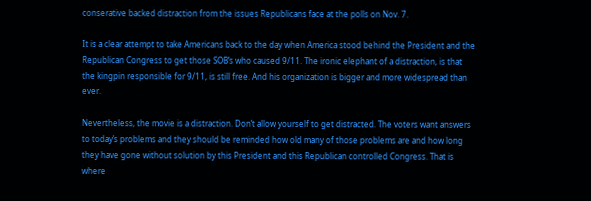conserative backed distraction from the issues Republicans face at the polls on Nov. 7.

It is a clear attempt to take Americans back to the day when America stood behind the President and the Republican Congress to get those SOB’s who caused 9/11. The ironic elephant of a distraction, is that the kingpin responsible for 9/11, is still free. And his organization is bigger and more widespread than ever.

Nevertheless, the movie is a distraction. Don’t allow yourself to get distracted. The voters want answers to today’s problems and they should be reminded how old many of those problems are and how long they have gone without solution by this President and this Republican controlled Congress. That is where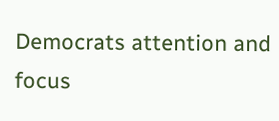Democrats attention and focus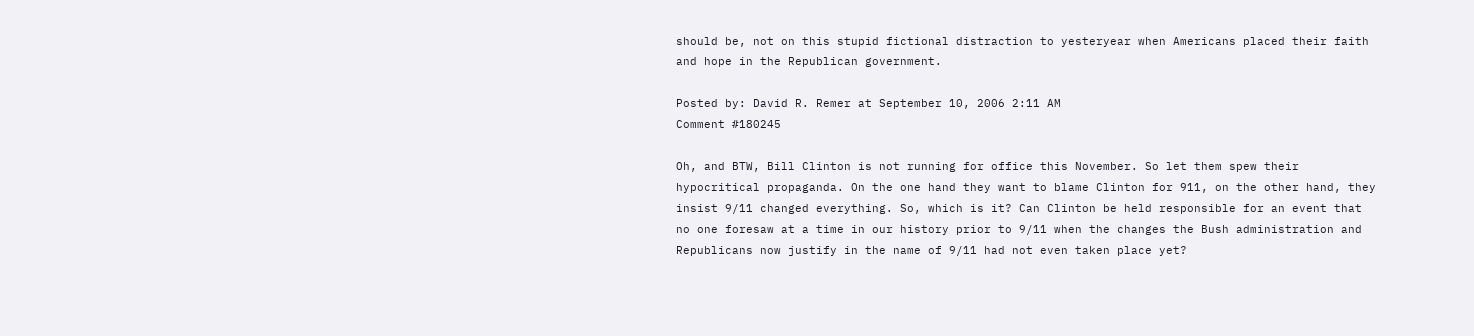should be, not on this stupid fictional distraction to yesteryear when Americans placed their faith and hope in the Republican government.

Posted by: David R. Remer at September 10, 2006 2:11 AM
Comment #180245

Oh, and BTW, Bill Clinton is not running for office this November. So let them spew their hypocritical propaganda. On the one hand they want to blame Clinton for 911, on the other hand, they insist 9/11 changed everything. So, which is it? Can Clinton be held responsible for an event that no one foresaw at a time in our history prior to 9/11 when the changes the Bush administration and Republicans now justify in the name of 9/11 had not even taken place yet?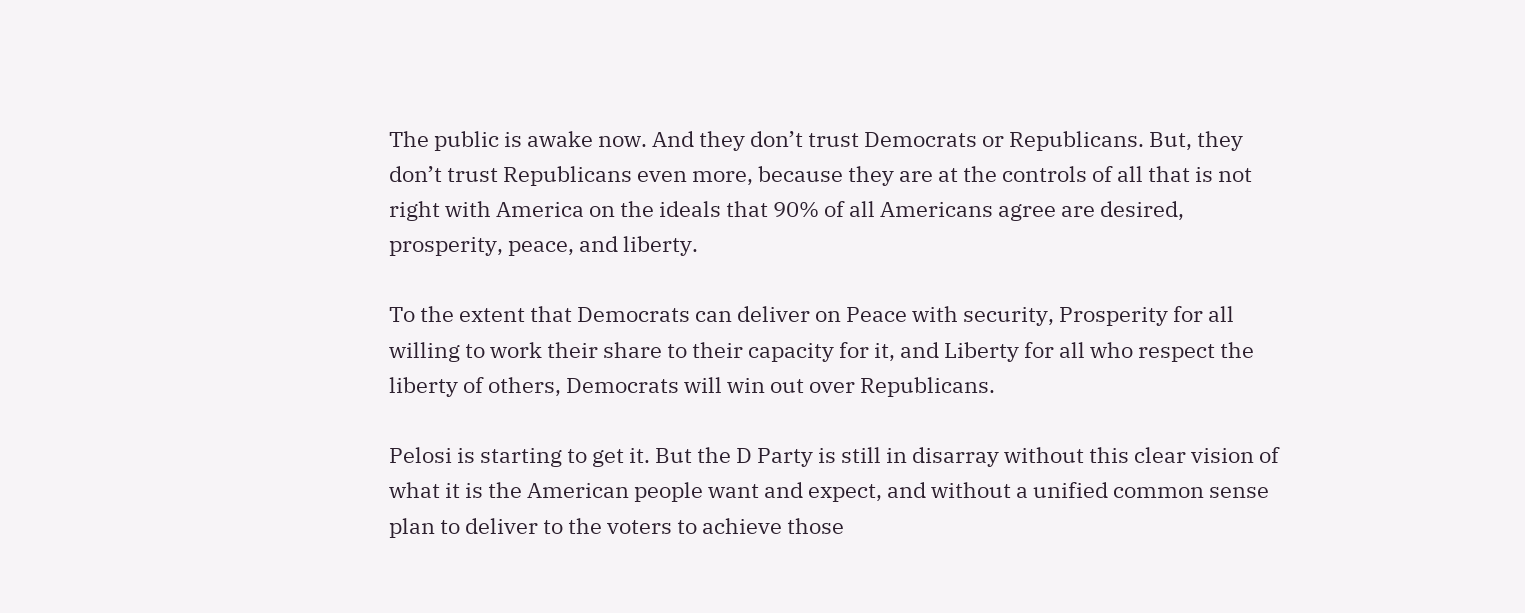The public is awake now. And they don’t trust Democrats or Republicans. But, they don’t trust Republicans even more, because they are at the controls of all that is not right with America on the ideals that 90% of all Americans agree are desired, prosperity, peace, and liberty.

To the extent that Democrats can deliver on Peace with security, Prosperity for all willing to work their share to their capacity for it, and Liberty for all who respect the liberty of others, Democrats will win out over Republicans.

Pelosi is starting to get it. But the D Party is still in disarray without this clear vision of what it is the American people want and expect, and without a unified common sense plan to deliver to the voters to achieve those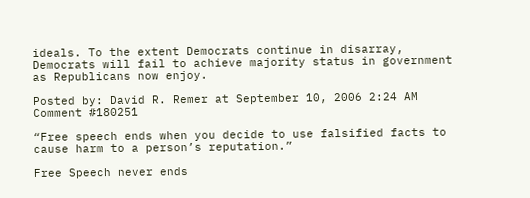ideals. To the extent Democrats continue in disarray, Democrats will fail to achieve majority status in government as Republicans now enjoy.

Posted by: David R. Remer at September 10, 2006 2:24 AM
Comment #180251

“Free speech ends when you decide to use falsified facts to cause harm to a person’s reputation.”

Free Speech never ends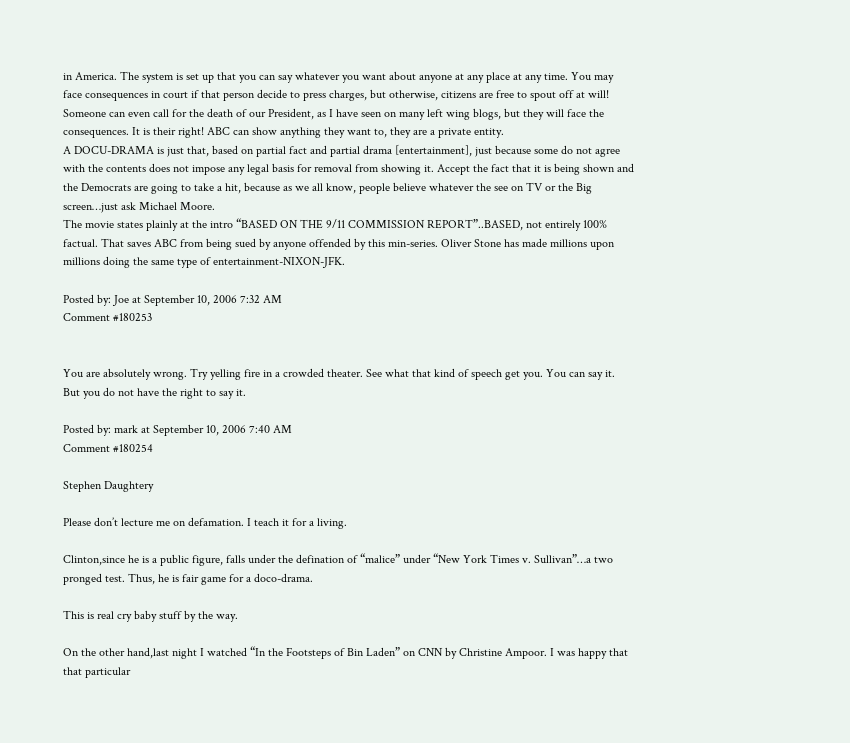in America. The system is set up that you can say whatever you want about anyone at any place at any time. You may face consequences in court if that person decide to press charges, but otherwise, citizens are free to spout off at will! Someone can even call for the death of our President, as I have seen on many left wing blogs, but they will face the consequences. It is their right! ABC can show anything they want to, they are a private entity.
A DOCU-DRAMA is just that, based on partial fact and partial drama [entertainment], just because some do not agree with the contents does not impose any legal basis for removal from showing it. Accept the fact that it is being shown and the Democrats are going to take a hit, because as we all know, people believe whatever the see on TV or the Big screen…just ask Michael Moore.
The movie states plainly at the intro “BASED ON THE 9/11 COMMISSION REPORT”..BASED, not entirely 100% factual. That saves ABC from being sued by anyone offended by this min-series. Oliver Stone has made millions upon millions doing the same type of entertainment-NIXON-JFK.

Posted by: Joe at September 10, 2006 7:32 AM
Comment #180253


You are absolutely wrong. Try yelling fire in a crowded theater. See what that kind of speech get you. You can say it. But you do not have the right to say it.

Posted by: mark at September 10, 2006 7:40 AM
Comment #180254

Stephen Daughtery

Please don’t lecture me on defamation. I teach it for a living.

Clinton,since he is a public figure, falls under the defination of “malice” under “New York Times v. Sullivan”…a two pronged test. Thus, he is fair game for a doco-drama.

This is real cry baby stuff by the way.

On the other hand,last night I watched “In the Footsteps of Bin Laden” on CNN by Christine Ampoor. I was happy that that particular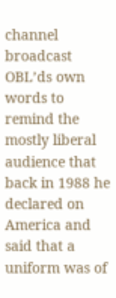channel broadcast OBL’ds own words to remind the mostly liberal audience that back in 1988 he declared on America and said that a uniform was of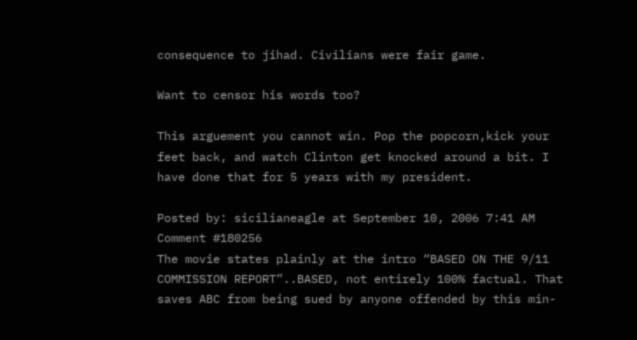consequence to jihad. Civilians were fair game.

Want to censor his words too?

This arguement you cannot win. Pop the popcorn,kick your feet back, and watch Clinton get knocked around a bit. I have done that for 5 years with my president.

Posted by: sicilianeagle at September 10, 2006 7:41 AM
Comment #180256
The movie states plainly at the intro “BASED ON THE 9/11 COMMISSION REPORT”..BASED, not entirely 100% factual. That saves ABC from being sued by anyone offended by this min-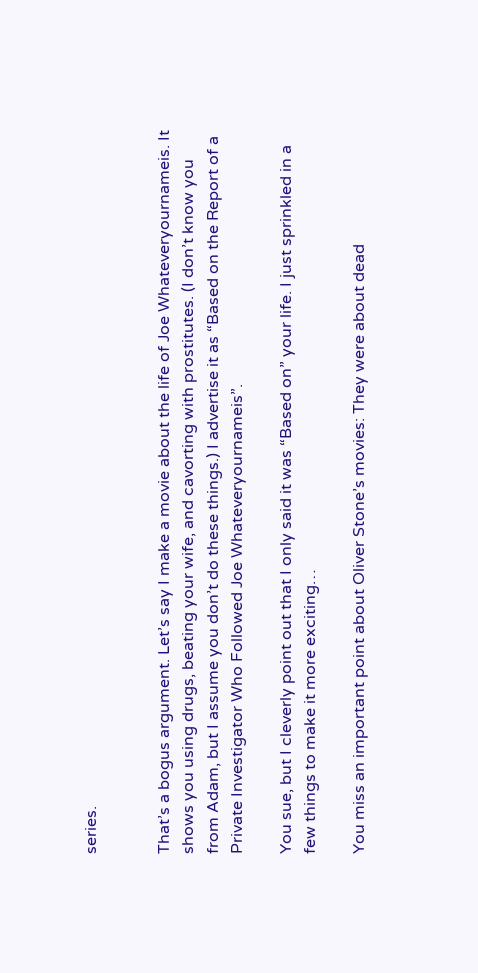series.


That’s a bogus argument. Let’s say I make a movie about the life of Joe Whateveryournameis. It shows you using drugs, beating your wife, and cavorting with prostitutes. (I don’t know you from Adam, but I assume you don’t do these things.) I advertise it as “Based on the Report of a Private Investigator Who Followed Joe Whateveryournameis”.

You sue, but I cleverly point out that I only said it was “Based on” your life. I just sprinkled in a few things to make it more exciting…

You miss an important point about Oliver Stone’s movies: They were about dead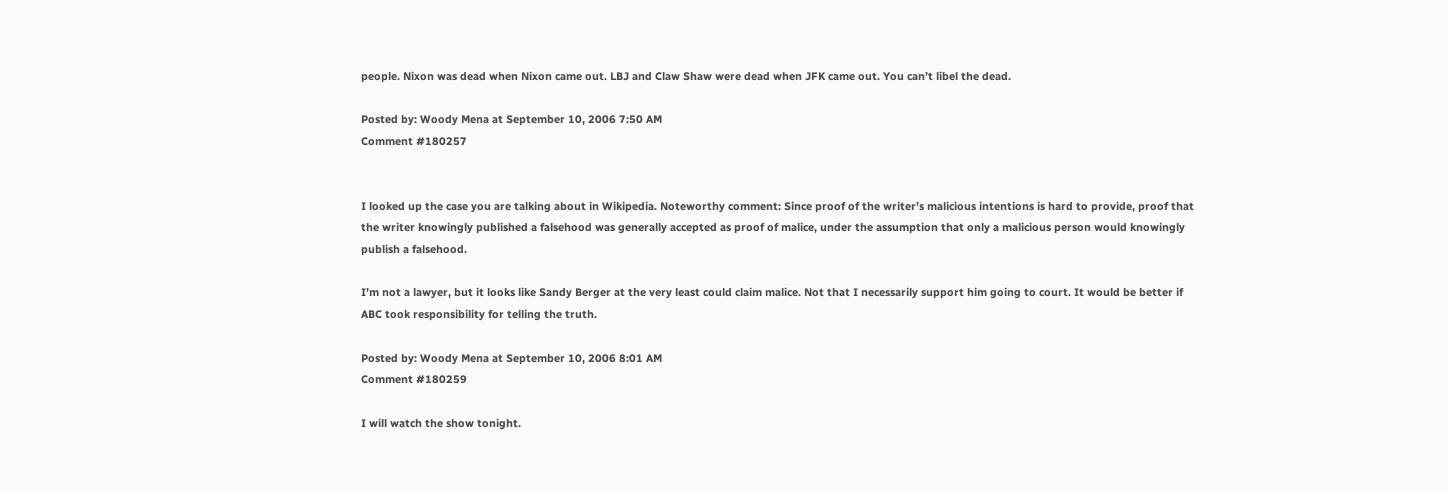people. Nixon was dead when Nixon came out. LBJ and Claw Shaw were dead when JFK came out. You can’t libel the dead.

Posted by: Woody Mena at September 10, 2006 7:50 AM
Comment #180257


I looked up the case you are talking about in Wikipedia. Noteworthy comment: Since proof of the writer’s malicious intentions is hard to provide, proof that the writer knowingly published a falsehood was generally accepted as proof of malice, under the assumption that only a malicious person would knowingly publish a falsehood.

I’m not a lawyer, but it looks like Sandy Berger at the very least could claim malice. Not that I necessarily support him going to court. It would be better if ABC took responsibility for telling the truth.

Posted by: Woody Mena at September 10, 2006 8:01 AM
Comment #180259

I will watch the show tonight.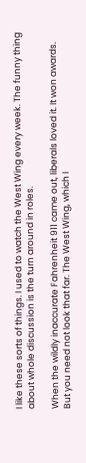I like these sorts of things. I used to watch the West Wing every week. The funny thing about whole discussion is the turn around in roles.

When the wildly inaccurate Fahrenheit 911 came out, liberals loved it. It won awards. But you need not look that far. The West Wing, which I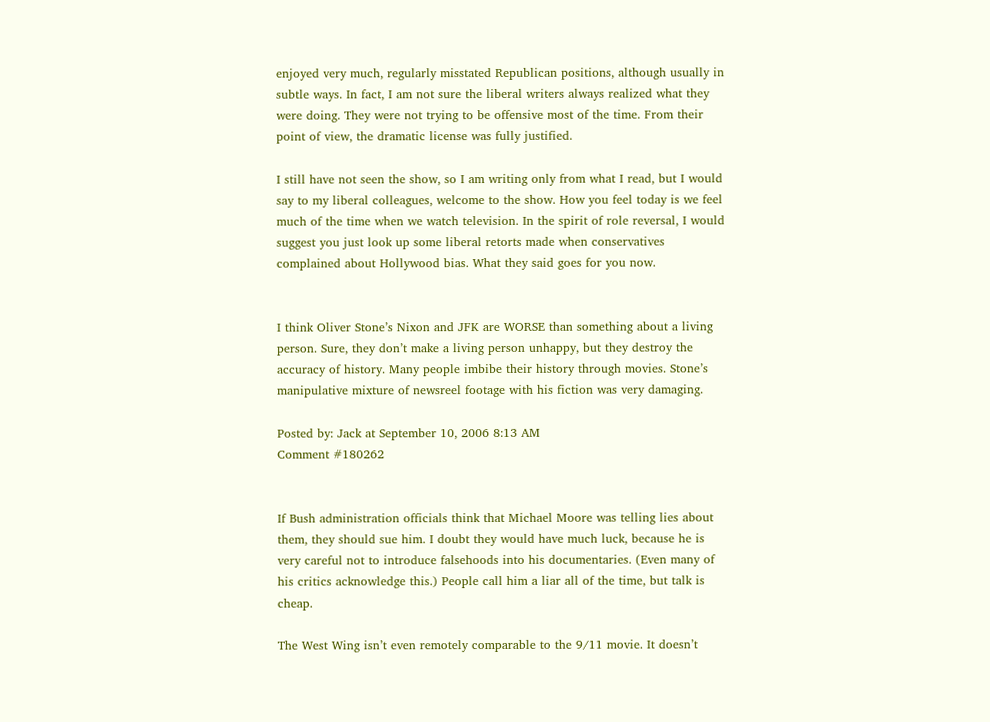enjoyed very much, regularly misstated Republican positions, although usually in subtle ways. In fact, I am not sure the liberal writers always realized what they were doing. They were not trying to be offensive most of the time. From their point of view, the dramatic license was fully justified.

I still have not seen the show, so I am writing only from what I read, but I would say to my liberal colleagues, welcome to the show. How you feel today is we feel much of the time when we watch television. In the spirit of role reversal, I would suggest you just look up some liberal retorts made when conservatives complained about Hollywood bias. What they said goes for you now.


I think Oliver Stone’s Nixon and JFK are WORSE than something about a living person. Sure, they don’t make a living person unhappy, but they destroy the accuracy of history. Many people imbibe their history through movies. Stone’s manipulative mixture of newsreel footage with his fiction was very damaging.

Posted by: Jack at September 10, 2006 8:13 AM
Comment #180262


If Bush administration officials think that Michael Moore was telling lies about them, they should sue him. I doubt they would have much luck, because he is very careful not to introduce falsehoods into his documentaries. (Even many of his critics acknowledge this.) People call him a liar all of the time, but talk is cheap.

The West Wing isn’t even remotely comparable to the 9/11 movie. It doesn’t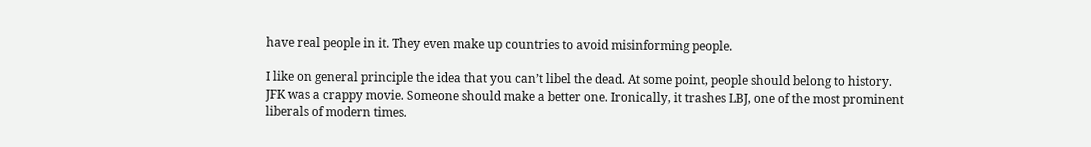have real people in it. They even make up countries to avoid misinforming people.

I like on general principle the idea that you can’t libel the dead. At some point, people should belong to history. JFK was a crappy movie. Someone should make a better one. Ironically, it trashes LBJ, one of the most prominent liberals of modern times.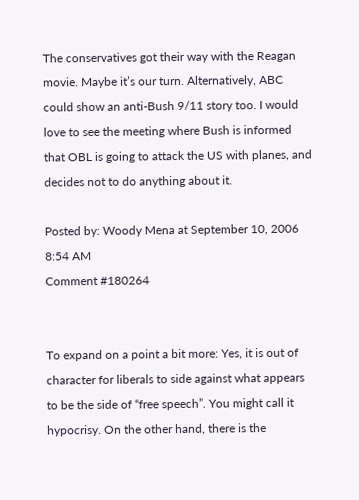The conservatives got their way with the Reagan movie. Maybe it’s our turn. Alternatively, ABC could show an anti-Bush 9/11 story too. I would love to see the meeting where Bush is informed that OBL is going to attack the US with planes, and decides not to do anything about it.

Posted by: Woody Mena at September 10, 2006 8:54 AM
Comment #180264


To expand on a point a bit more: Yes, it is out of character for liberals to side against what appears to be the side of “free speech”. You might call it hypocrisy. On the other hand, there is the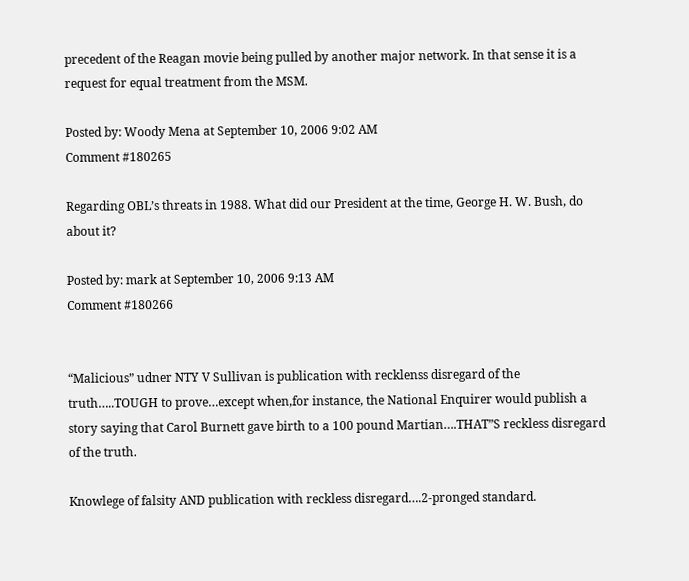precedent of the Reagan movie being pulled by another major network. In that sense it is a request for equal treatment from the MSM.

Posted by: Woody Mena at September 10, 2006 9:02 AM
Comment #180265

Regarding OBL’s threats in 1988. What did our President at the time, George H. W. Bush, do about it?

Posted by: mark at September 10, 2006 9:13 AM
Comment #180266


“Malicious” udner NTY V Sullivan is publication with recklenss disregard of the truth…..TOUGH to prove…except when,for instance, the National Enquirer would publish a story saying that Carol Burnett gave birth to a 100 pound Martian….THAT”S reckless disregard of the truth.

Knowlege of falsity AND publication with reckless disregard….2-pronged standard.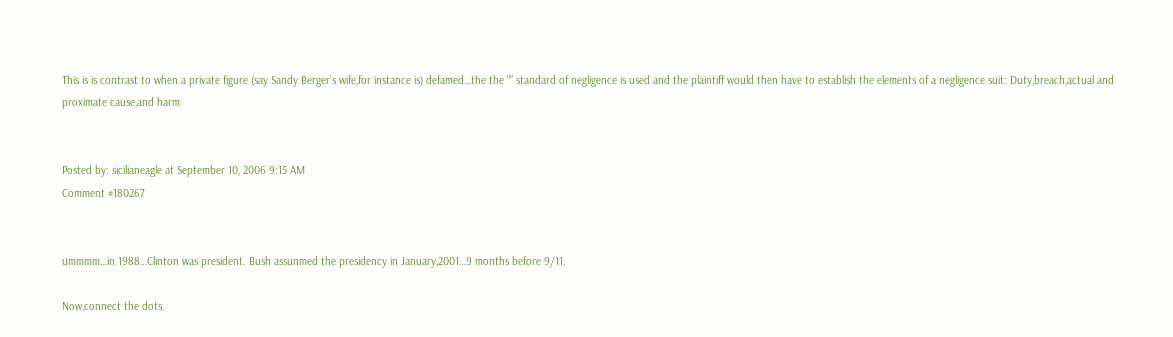This is is contrast to when a private figure (say Sandy Berger’s wife,for instance is) defamed…the the “” standard of negligence is used and the plaintiff would then have to establish the elements of a negligence suit: Duty,breach,actual and proximate cause,and harm


Posted by: sicilianeagle at September 10, 2006 9:15 AM
Comment #180267


ummmm…in 1988…Clinton was president. Bush assunmed the presidency in January,2001…9 months before 9/11.

Now,connect the dots.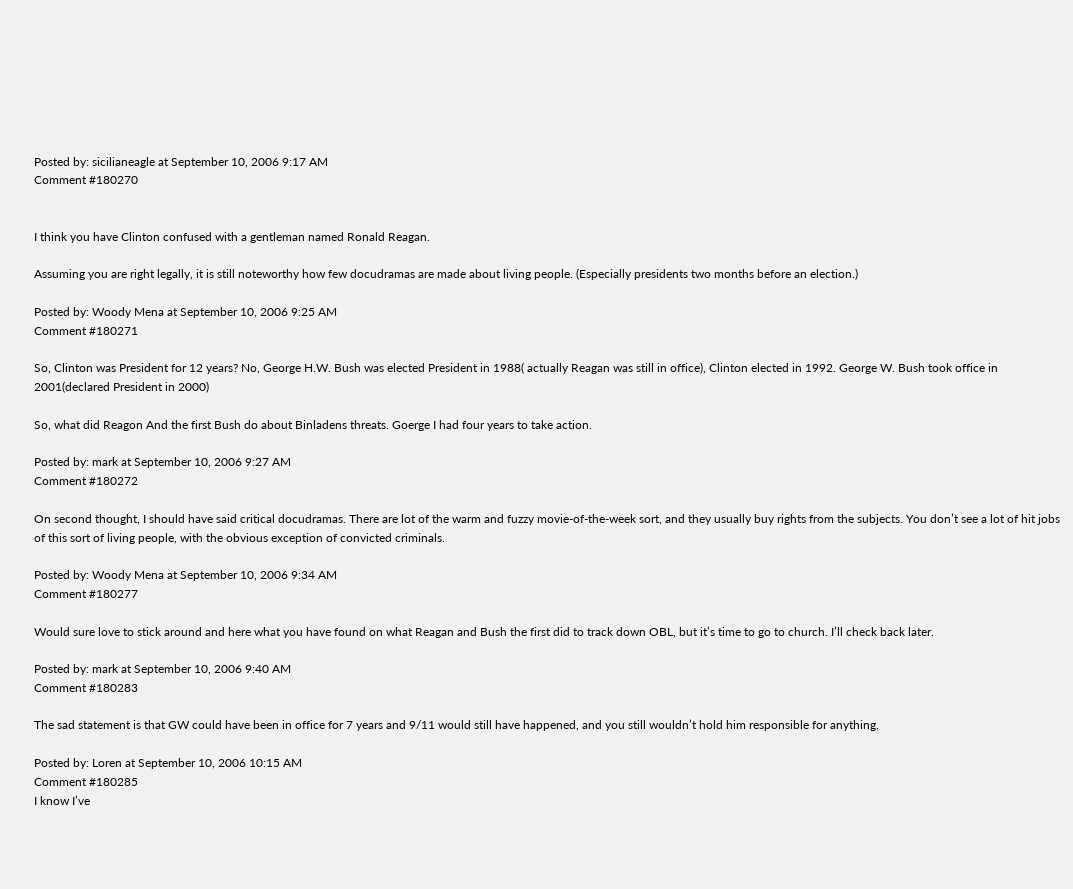Posted by: sicilianeagle at September 10, 2006 9:17 AM
Comment #180270


I think you have Clinton confused with a gentleman named Ronald Reagan.

Assuming you are right legally, it is still noteworthy how few docudramas are made about living people. (Especially presidents two months before an election.)

Posted by: Woody Mena at September 10, 2006 9:25 AM
Comment #180271

So, Clinton was President for 12 years? No, George H.W. Bush was elected President in 1988( actually Reagan was still in office), Clinton elected in 1992. George W. Bush took office in 2001(declared President in 2000)

So, what did Reagon And the first Bush do about Binladens threats. Goerge I had four years to take action.

Posted by: mark at September 10, 2006 9:27 AM
Comment #180272

On second thought, I should have said critical docudramas. There are lot of the warm and fuzzy movie-of-the-week sort, and they usually buy rights from the subjects. You don’t see a lot of hit jobs of this sort of living people, with the obvious exception of convicted criminals.

Posted by: Woody Mena at September 10, 2006 9:34 AM
Comment #180277

Would sure love to stick around and here what you have found on what Reagan and Bush the first did to track down OBL, but it’s time to go to church. I’ll check back later.

Posted by: mark at September 10, 2006 9:40 AM
Comment #180283

The sad statement is that GW could have been in office for 7 years and 9/11 would still have happened, and you still wouldn’t hold him responsible for anything.

Posted by: Loren at September 10, 2006 10:15 AM
Comment #180285
I know I’ve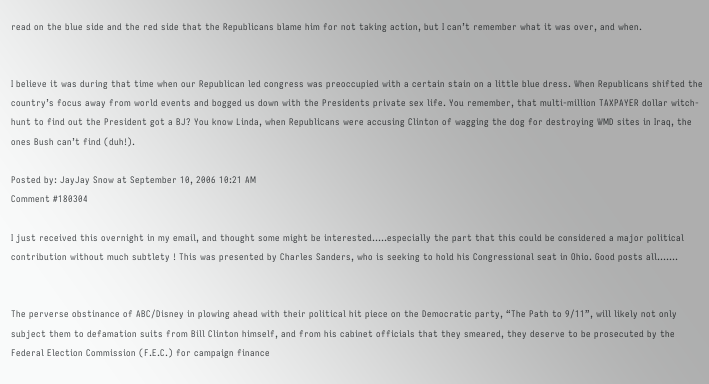read on the blue side and the red side that the Republicans blame him for not taking action, but I can’t remember what it was over, and when.


I believe it was during that time when our Republican led congress was preoccupied with a certain stain on a little blue dress. When Republicans shifted the country’s focus away from world events and bogged us down with the Presidents private sex life. You remember, that multi-million TAXPAYER dollar witch-hunt to find out the President got a BJ? You know Linda, when Republicans were accusing Clinton of wagging the dog for destroying WMD sites in Iraq, the ones Bush can’t find (duh!).

Posted by: JayJay Snow at September 10, 2006 10:21 AM
Comment #180304

I just received this overnight in my email, and thought some might be interested…..especially the part that this could be considered a major political contribution without much subtlety ! This was presented by Charles Sanders, who is seeking to hold his Congressional seat in Ohio. Good posts all…….


The perverse obstinance of ABC/Disney in plowing ahead with their political hit piece on the Democratic party, “The Path to 9/11”, will likely not only subject them to defamation suits from Bill Clinton himself, and from his cabinet officials that they smeared, they deserve to be prosecuted by the Federal Election Commission (F.E.C.) for campaign finance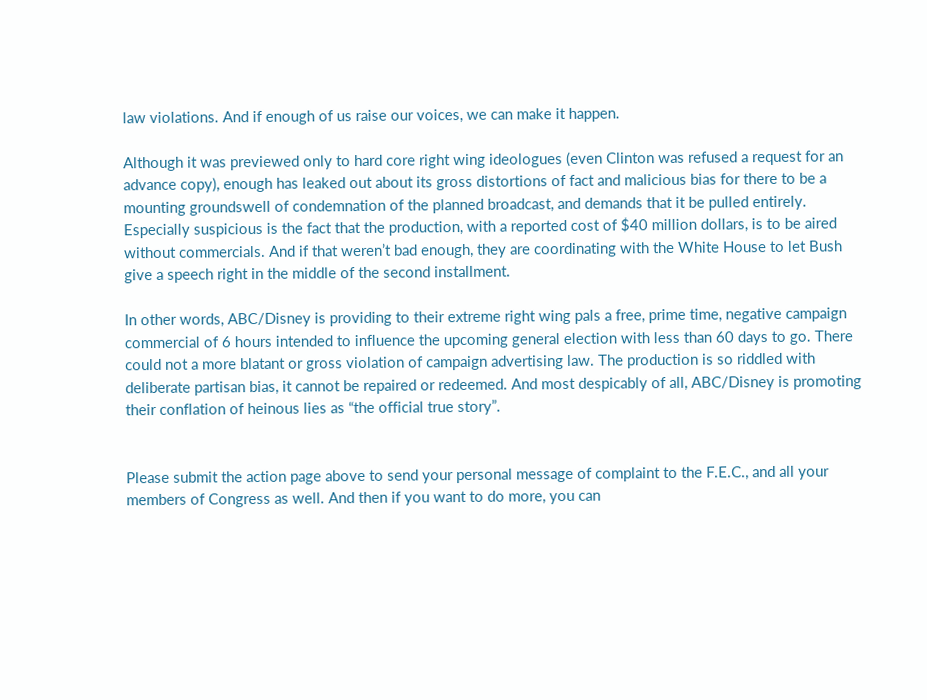law violations. And if enough of us raise our voices, we can make it happen.

Although it was previewed only to hard core right wing ideologues (even Clinton was refused a request for an advance copy), enough has leaked out about its gross distortions of fact and malicious bias for there to be a mounting groundswell of condemnation of the planned broadcast, and demands that it be pulled entirely. Especially suspicious is the fact that the production, with a reported cost of $40 million dollars, is to be aired without commercials. And if that weren’t bad enough, they are coordinating with the White House to let Bush give a speech right in the middle of the second installment.

In other words, ABC/Disney is providing to their extreme right wing pals a free, prime time, negative campaign commercial of 6 hours intended to influence the upcoming general election with less than 60 days to go. There could not a more blatant or gross violation of campaign advertising law. The production is so riddled with deliberate partisan bias, it cannot be repaired or redeemed. And most despicably of all, ABC/Disney is promoting their conflation of heinous lies as “the official true story”.


Please submit the action page above to send your personal message of complaint to the F.E.C., and all your members of Congress as well. And then if you want to do more, you can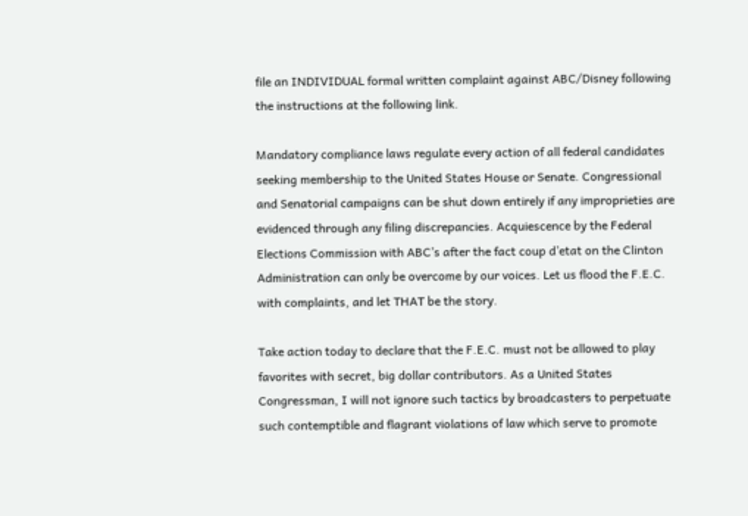file an INDIVIDUAL formal written complaint against ABC/Disney following the instructions at the following link.

Mandatory compliance laws regulate every action of all federal candidates seeking membership to the United States House or Senate. Congressional and Senatorial campaigns can be shut down entirely if any improprieties are evidenced through any filing discrepancies. Acquiescence by the Federal Elections Commission with ABC’s after the fact coup d’etat on the Clinton Administration can only be overcome by our voices. Let us flood the F.E.C. with complaints, and let THAT be the story.

Take action today to declare that the F.E.C. must not be allowed to play favorites with secret, big dollar contributors. As a United States Congressman, I will not ignore such tactics by broadcasters to perpetuate such contemptible and flagrant violations of law which serve to promote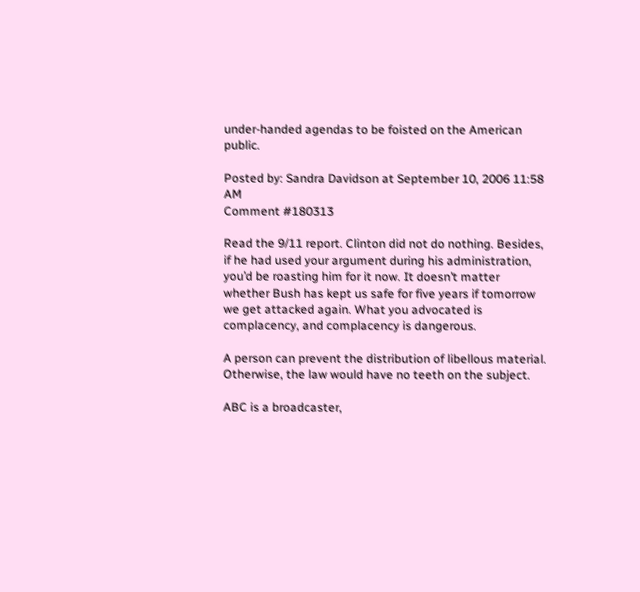under-handed agendas to be foisted on the American public.

Posted by: Sandra Davidson at September 10, 2006 11:58 AM
Comment #180313

Read the 9/11 report. Clinton did not do nothing. Besides, if he had used your argument during his administration, you’d be roasting him for it now. It doesn’t matter whether Bush has kept us safe for five years if tomorrow we get attacked again. What you advocated is complacency, and complacency is dangerous.

A person can prevent the distribution of libellous material. Otherwise, the law would have no teeth on the subject.

ABC is a broadcaster,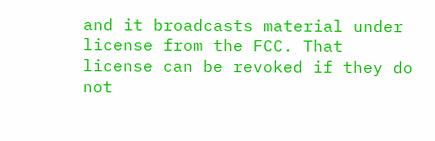and it broadcasts material under license from the FCC. That license can be revoked if they do not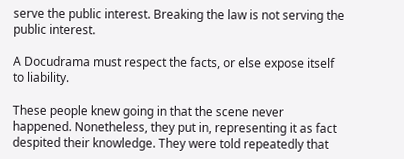serve the public interest. Breaking the law is not serving the public interest.

A Docudrama must respect the facts, or else expose itself to liability.

These people knew going in that the scene never happened. Nonetheless, they put in, representing it as fact despited their knowledge. They were told repeatedly that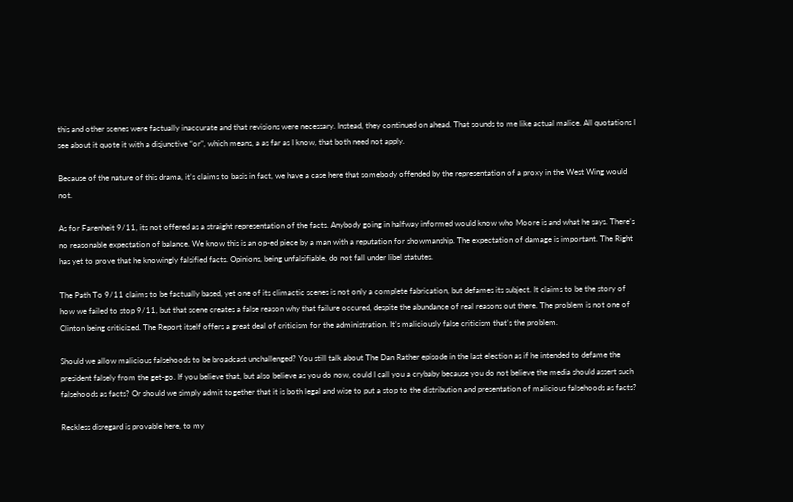this and other scenes were factually inaccurate and that revisions were necessary. Instead, they continued on ahead. That sounds to me like actual malice. All quotations I see about it quote it with a disjunctive “or”, which means, a as far as I know, that both need not apply.

Because of the nature of this drama, it’s claims to basis in fact, we have a case here that somebody offended by the representation of a proxy in the West Wing would not.

As for Farenheit 9/11, its not offered as a straight representation of the facts. Anybody going in halfway informed would know who Moore is and what he says. There’s no reasonable expectation of balance. We know this is an op-ed piece by a man with a reputation for showmanship. The expectation of damage is important. The Right has yet to prove that he knowingly falsified facts. Opinions, being unfalsifiable, do not fall under libel statutes.

The Path To 9/11 claims to be factually based, yet one of its climactic scenes is not only a complete fabrication, but defames its subject. It claims to be the story of how we failed to stop 9/11, but that scene creates a false reason why that failure occured, despite the abundance of real reasons out there. The problem is not one of Clinton being criticized. The Report itself offers a great deal of criticism for the administration. It’s maliciously false criticism that’s the problem.

Should we allow malicious falsehoods to be broadcast unchallenged? You still talk about The Dan Rather episode in the last election as if he intended to defame the president falsely from the get-go. If you believe that, but also believe as you do now, could I call you a crybaby because you do not believe the media should assert such falsehoods as facts? Or should we simply admit together that it is both legal and wise to put a stop to the distribution and presentation of malicious falsehoods as facts?

Reckless disregard is provable here, to my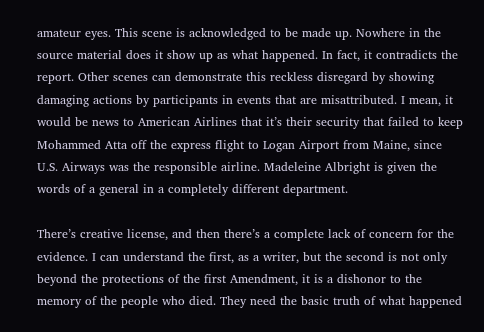amateur eyes. This scene is acknowledged to be made up. Nowhere in the source material does it show up as what happened. In fact, it contradicts the report. Other scenes can demonstrate this reckless disregard by showing damaging actions by participants in events that are misattributed. I mean, it would be news to American Airlines that it’s their security that failed to keep Mohammed Atta off the express flight to Logan Airport from Maine, since U.S. Airways was the responsible airline. Madeleine Albright is given the words of a general in a completely different department.

There’s creative license, and then there’s a complete lack of concern for the evidence. I can understand the first, as a writer, but the second is not only beyond the protections of the first Amendment, it is a dishonor to the memory of the people who died. They need the basic truth of what happened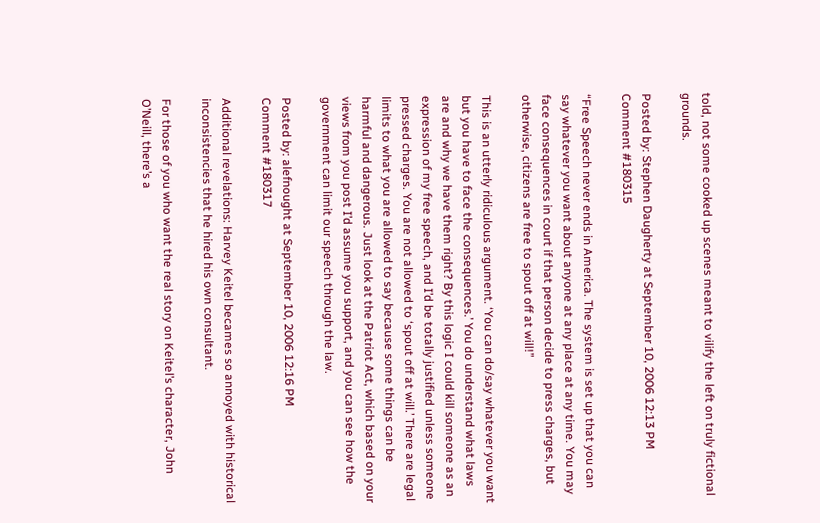told, not some cooked up scenes meant to vilify the left on truly fictional grounds.

Posted by: Stephen Daugherty at September 10, 2006 12:13 PM
Comment #180315

“Free Speech never ends in America. The system is set up that you can say whatever you want about anyone at any place at any time. You may face consequences in court if that person decide to press charges, but otherwise, citizens are free to spout off at will!”

This is an utterly ridiculous argument. ‘You can do/say whatever you want but you have to face the consequences.’ You do understand what laws are and why we have them right? By this logic I could kill someone as an expression of my free speech, and I’d be totally justified unless someone pressed charges. You are not allowed to ‘spout off at will.’ There are legal limits to what you are allowed to say because some things can be harmful and dangerous. Just look at the Patriot Act, which based on your views from you post I’d assume you support, and you can see how the government can limit our speech through the law.

Posted by: alefnought at September 10, 2006 12:16 PM
Comment #180317

Additional revelations: Harvey Keitel becames so annoyed with historical inconsistencies that he hired his own consultant.

For those of you who want the real story on Keitel’s character, John O’Neill, there’s a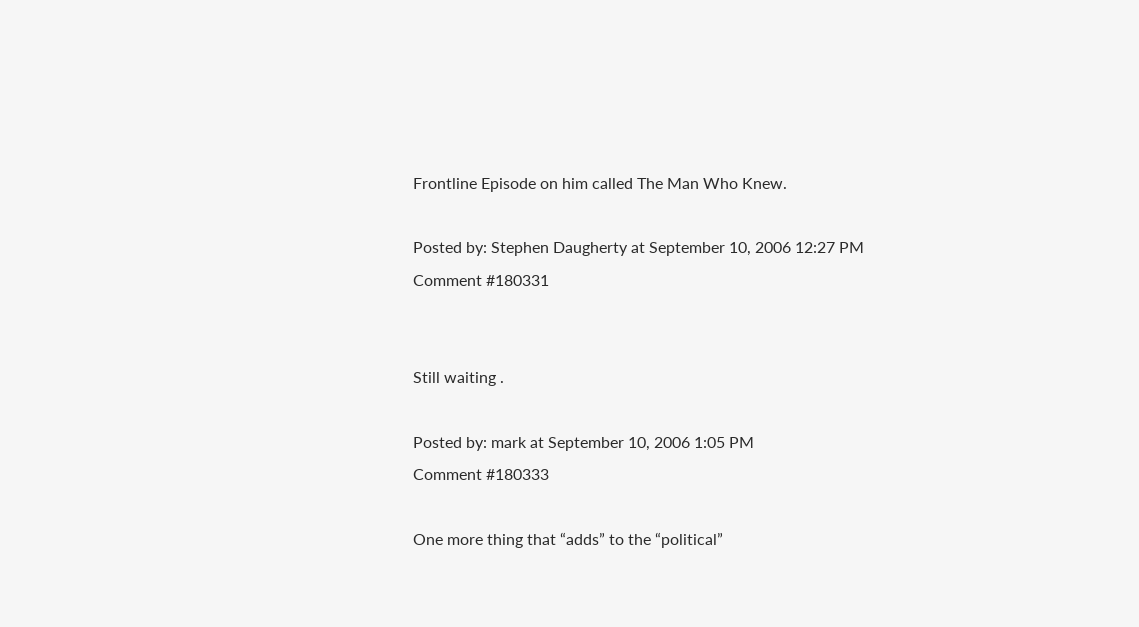Frontline Episode on him called The Man Who Knew.

Posted by: Stephen Daugherty at September 10, 2006 12:27 PM
Comment #180331


Still waiting .

Posted by: mark at September 10, 2006 1:05 PM
Comment #180333

One more thing that “adds” to the “political”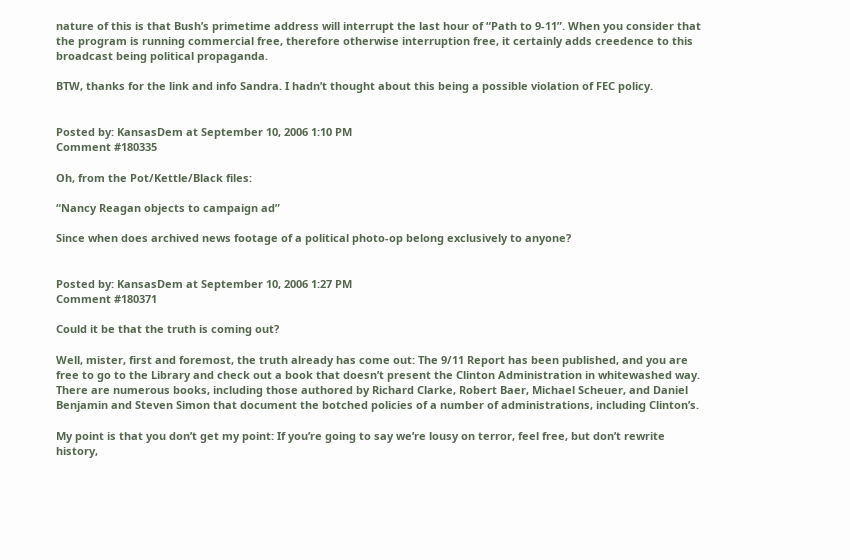nature of this is that Bush’s primetime address will interrupt the last hour of “Path to 9-11”. When you consider that the program is running commercial free, therefore otherwise interruption free, it certainly adds creedence to this broadcast being political propaganda.

BTW, thanks for the link and info Sandra. I hadn’t thought about this being a possible violation of FEC policy.


Posted by: KansasDem at September 10, 2006 1:10 PM
Comment #180335

Oh, from the Pot/Kettle/Black files:

“Nancy Reagan objects to campaign ad”

Since when does archived news footage of a political photo-op belong exclusively to anyone?


Posted by: KansasDem at September 10, 2006 1:27 PM
Comment #180371

Could it be that the truth is coming out?

Well, mister, first and foremost, the truth already has come out: The 9/11 Report has been published, and you are free to go to the Library and check out a book that doesn’t present the Clinton Administration in whitewashed way. There are numerous books, including those authored by Richard Clarke, Robert Baer, Michael Scheuer, and Daniel Benjamin and Steven Simon that document the botched policies of a number of administrations, including Clinton’s.

My point is that you don’t get my point: If you’re going to say we’re lousy on terror, feel free, but don’t rewrite history,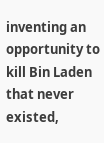inventing an opportunity to kill Bin Laden that never existed,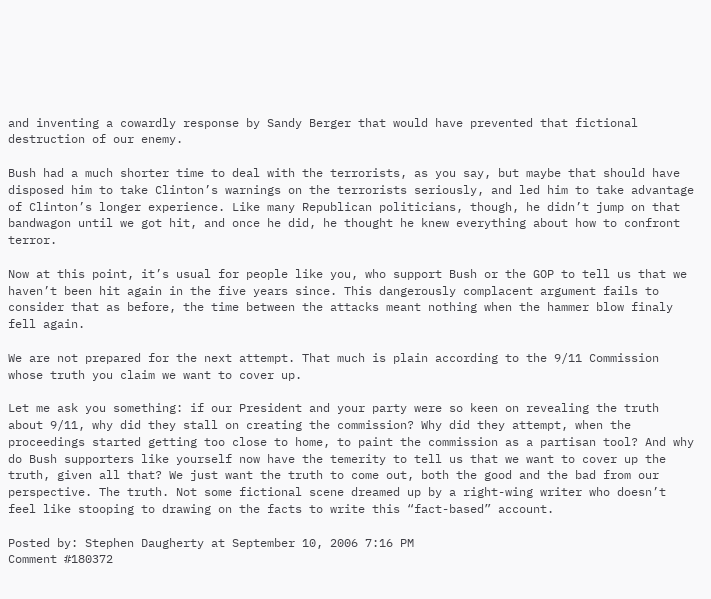and inventing a cowardly response by Sandy Berger that would have prevented that fictional destruction of our enemy.

Bush had a much shorter time to deal with the terrorists, as you say, but maybe that should have disposed him to take Clinton’s warnings on the terrorists seriously, and led him to take advantage of Clinton’s longer experience. Like many Republican politicians, though, he didn’t jump on that bandwagon until we got hit, and once he did, he thought he knew everything about how to confront terror.

Now at this point, it’s usual for people like you, who support Bush or the GOP to tell us that we haven’t been hit again in the five years since. This dangerously complacent argument fails to consider that as before, the time between the attacks meant nothing when the hammer blow finaly fell again.

We are not prepared for the next attempt. That much is plain according to the 9/11 Commission whose truth you claim we want to cover up.

Let me ask you something: if our President and your party were so keen on revealing the truth about 9/11, why did they stall on creating the commission? Why did they attempt, when the proceedings started getting too close to home, to paint the commission as a partisan tool? And why do Bush supporters like yourself now have the temerity to tell us that we want to cover up the truth, given all that? We just want the truth to come out, both the good and the bad from our perspective. The truth. Not some fictional scene dreamed up by a right-wing writer who doesn’t feel like stooping to drawing on the facts to write this “fact-based” account.

Posted by: Stephen Daugherty at September 10, 2006 7:16 PM
Comment #180372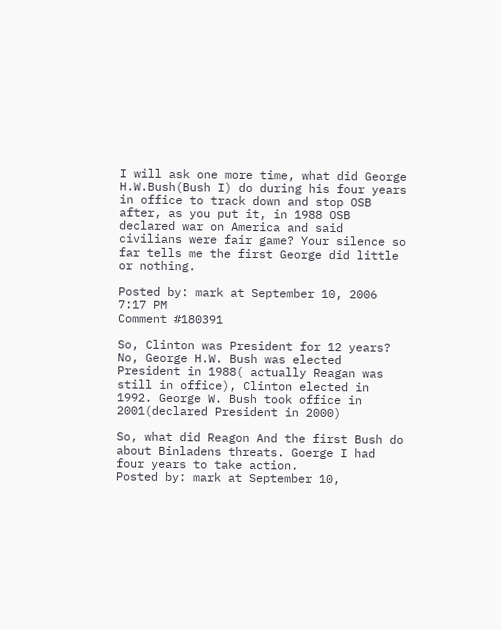I will ask one more time, what did George H.W.Bush(Bush I) do during his four years in office to track down and stop OSB after, as you put it, in 1988 OSB declared war on America and said civilians were fair game? Your silence so far tells me the first George did little or nothing.

Posted by: mark at September 10, 2006 7:17 PM
Comment #180391

So, Clinton was President for 12 years? No, George H.W. Bush was elected President in 1988( actually Reagan was still in office), Clinton elected in 1992. George W. Bush took office in 2001(declared President in 2000)

So, what did Reagon And the first Bush do about Binladens threats. Goerge I had four years to take action.
Posted by: mark at September 10,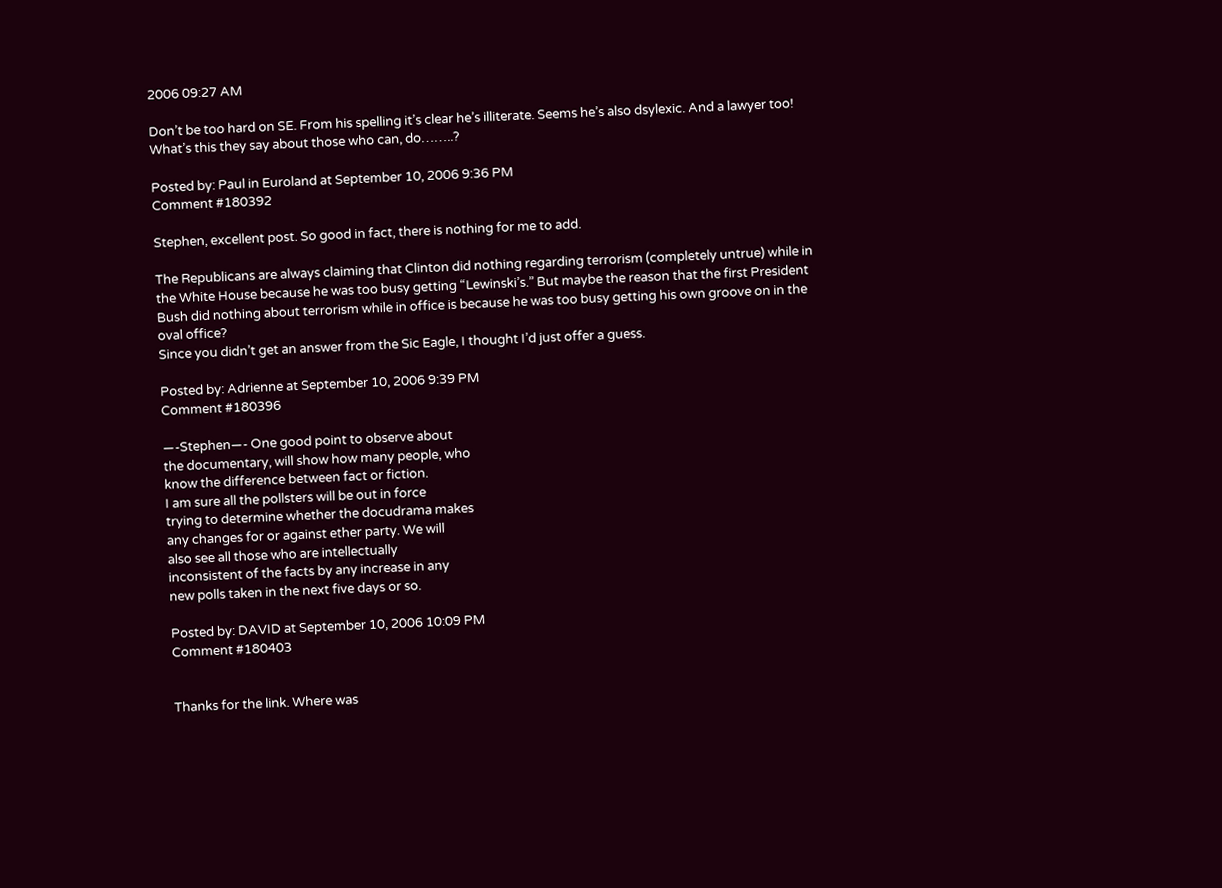2006 09:27 AM

Don’t be too hard on SE. From his spelling it’s clear he’s illiterate. Seems he’s also dsylexic. And a lawyer too! What’s this they say about those who can, do……..?

Posted by: Paul in Euroland at September 10, 2006 9:36 PM
Comment #180392

Stephen, excellent post. So good in fact, there is nothing for me to add.

The Republicans are always claiming that Clinton did nothing regarding terrorism (completely untrue) while in the White House because he was too busy getting “Lewinski’s.” But maybe the reason that the first President Bush did nothing about terrorism while in office is because he was too busy getting his own groove on in the oval office?
Since you didn’t get an answer from the Sic Eagle, I thought I’d just offer a guess.

Posted by: Adrienne at September 10, 2006 9:39 PM
Comment #180396

—-Stephen—- One good point to observe about
the documentary, will show how many people, who
know the difference between fact or fiction.
I am sure all the pollsters will be out in force
trying to determine whether the docudrama makes
any changes for or against ether party. We will
also see all those who are intellectually
inconsistent of the facts by any increase in any
new polls taken in the next five days or so.

Posted by: DAVID at September 10, 2006 10:09 PM
Comment #180403


Thanks for the link. Where was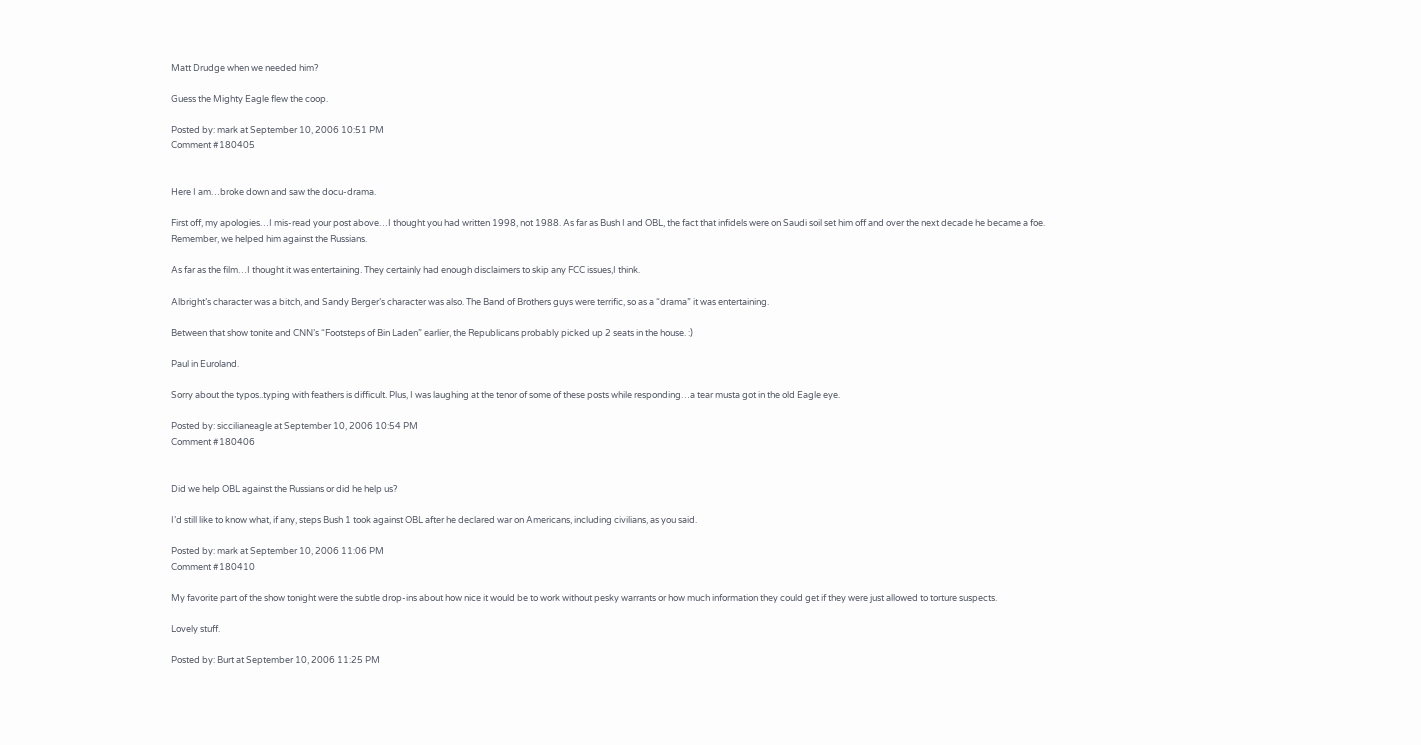Matt Drudge when we needed him?

Guess the Mighty Eagle flew the coop.

Posted by: mark at September 10, 2006 10:51 PM
Comment #180405


Here I am…broke down and saw the docu-drama.

First off, my apologies…I mis-read your post above…I thought you had written 1998, not 1988. As far as Bush I and OBL, the fact that infidels were on Saudi soil set him off and over the next decade he became a foe. Remember, we helped him against the Russians.

As far as the film…I thought it was entertaining. They certainly had enough disclaimers to skip any FCC issues,I think.

Albright’s character was a bitch, and Sandy Berger’s character was also. The Band of Brothers guys were terrific, so as a “drama” it was entertaining.

Between that show tonite and CNN’s “Footsteps of Bin Laden” earlier, the Republicans probably picked up 2 seats in the house. :)

Paul in Euroland.

Sorry about the typos..typing with feathers is difficult. Plus, I was laughing at the tenor of some of these posts while responding…a tear musta got in the old Eagle eye.

Posted by: siccilianeagle at September 10, 2006 10:54 PM
Comment #180406


Did we help OBL against the Russians or did he help us?

I’d still like to know what, if any, steps Bush 1 took against OBL after he declared war on Americans, including civilians, as you said.

Posted by: mark at September 10, 2006 11:06 PM
Comment #180410

My favorite part of the show tonight were the subtle drop-ins about how nice it would be to work without pesky warrants or how much information they could get if they were just allowed to torture suspects.

Lovely stuff.

Posted by: Burt at September 10, 2006 11:25 PM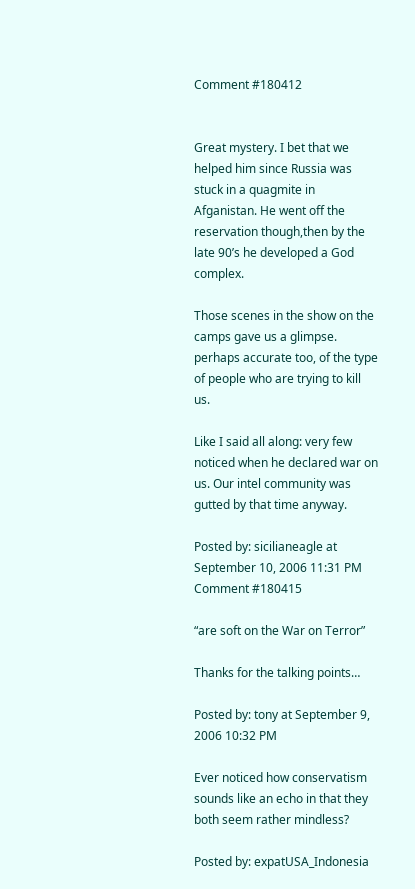Comment #180412


Great mystery. I bet that we helped him since Russia was stuck in a quagmite in Afganistan. He went off the reservation though,then by the late 90’s he developed a God complex.

Those scenes in the show on the camps gave us a glimpse. perhaps accurate too, of the type of people who are trying to kill us.

Like I said all along: very few noticed when he declared war on us. Our intel community was gutted by that time anyway.

Posted by: sicilianeagle at September 10, 2006 11:31 PM
Comment #180415

“are soft on the War on Terror”

Thanks for the talking points…

Posted by: tony at September 9, 2006 10:32 PM

Ever noticed how conservatism sounds like an echo in that they both seem rather mindless?

Posted by: expatUSA_Indonesia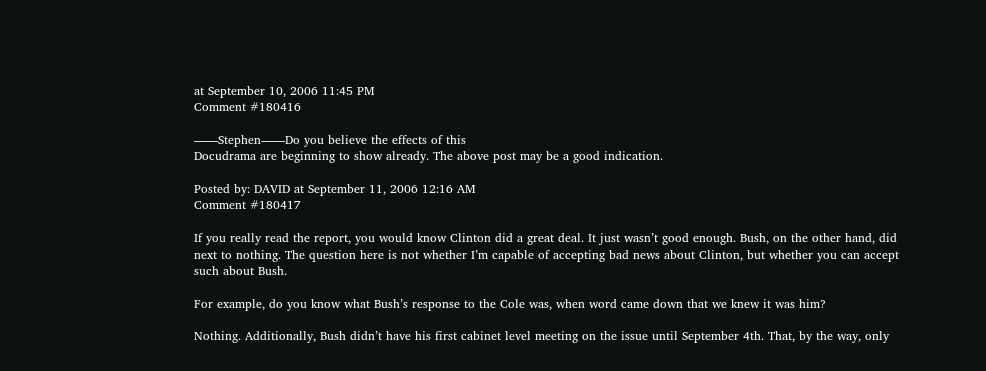at September 10, 2006 11:45 PM
Comment #180416

——Stephen——Do you believe the effects of this
Docudrama are beginning to show already. The above post may be a good indication.

Posted by: DAVID at September 11, 2006 12:16 AM
Comment #180417

If you really read the report, you would know Clinton did a great deal. It just wasn’t good enough. Bush, on the other hand, did next to nothing. The question here is not whether I’m capable of accepting bad news about Clinton, but whether you can accept such about Bush.

For example, do you know what Bush’s response to the Cole was, when word came down that we knew it was him?

Nothing. Additionally, Bush didn’t have his first cabinet level meeting on the issue until September 4th. That, by the way, only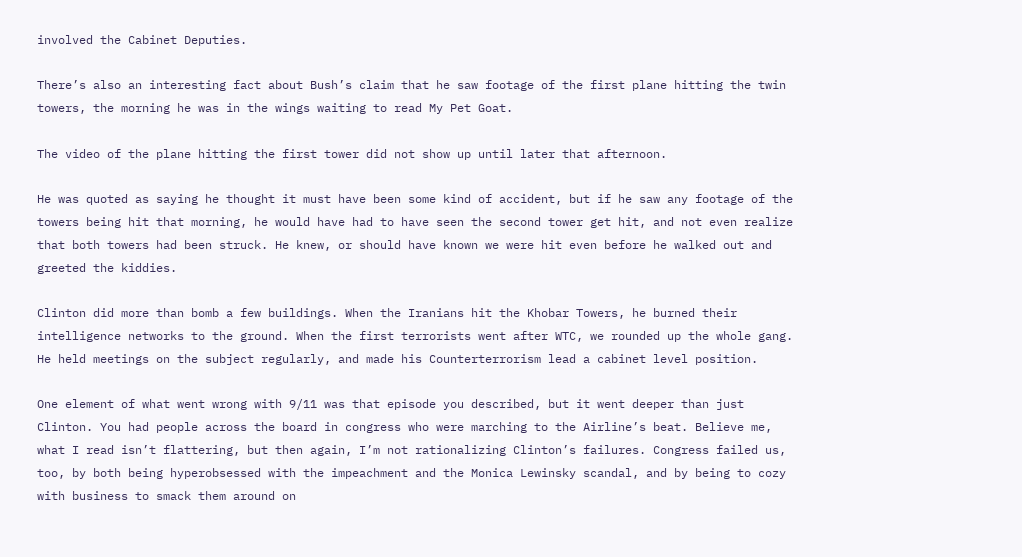involved the Cabinet Deputies.

There’s also an interesting fact about Bush’s claim that he saw footage of the first plane hitting the twin towers, the morning he was in the wings waiting to read My Pet Goat.

The video of the plane hitting the first tower did not show up until later that afternoon.

He was quoted as saying he thought it must have been some kind of accident, but if he saw any footage of the towers being hit that morning, he would have had to have seen the second tower get hit, and not even realize that both towers had been struck. He knew, or should have known we were hit even before he walked out and greeted the kiddies.

Clinton did more than bomb a few buildings. When the Iranians hit the Khobar Towers, he burned their intelligence networks to the ground. When the first terrorists went after WTC, we rounded up the whole gang. He held meetings on the subject regularly, and made his Counterterrorism lead a cabinet level position.

One element of what went wrong with 9/11 was that episode you described, but it went deeper than just Clinton. You had people across the board in congress who were marching to the Airline’s beat. Believe me, what I read isn’t flattering, but then again, I’m not rationalizing Clinton’s failures. Congress failed us, too, by both being hyperobsessed with the impeachment and the Monica Lewinsky scandal, and by being to cozy with business to smack them around on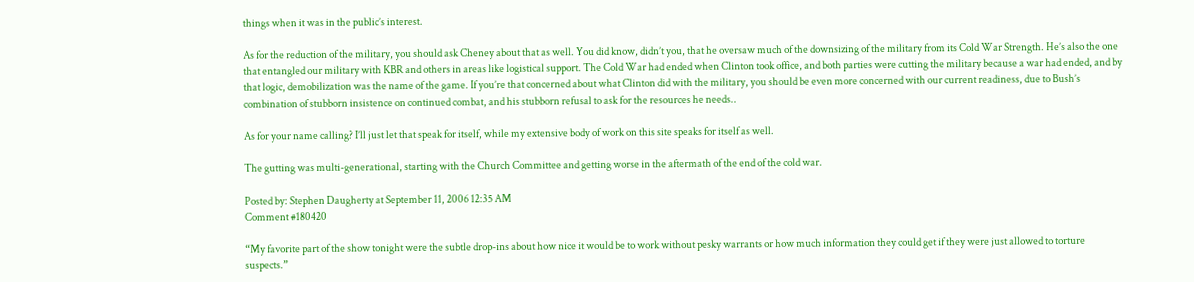things when it was in the public’s interest.

As for the reduction of the military, you should ask Cheney about that as well. You did know, didn’t you, that he oversaw much of the downsizing of the military from its Cold War Strength. He’s also the one that entangled our military with KBR and others in areas like logistical support. The Cold War had ended when Clinton took office, and both parties were cutting the military because a war had ended, and by that logic, demobilization was the name of the game. If you’re that concerned about what Clinton did with the military, you should be even more concerned with our current readiness, due to Bush’s combination of stubborn insistence on continued combat, and his stubborn refusal to ask for the resources he needs..

As for your name calling? I’ll just let that speak for itself, while my extensive body of work on this site speaks for itself as well.

The gutting was multi-generational, starting with the Church Committee and getting worse in the aftermath of the end of the cold war.

Posted by: Stephen Daugherty at September 11, 2006 12:35 AM
Comment #180420

“My favorite part of the show tonight were the subtle drop-ins about how nice it would be to work without pesky warrants or how much information they could get if they were just allowed to torture suspects.”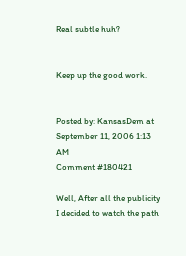Real subtle huh?


Keep up the good work.


Posted by: KansasDem at September 11, 2006 1:13 AM
Comment #180421

Well, After all the publicity I decided to watch the path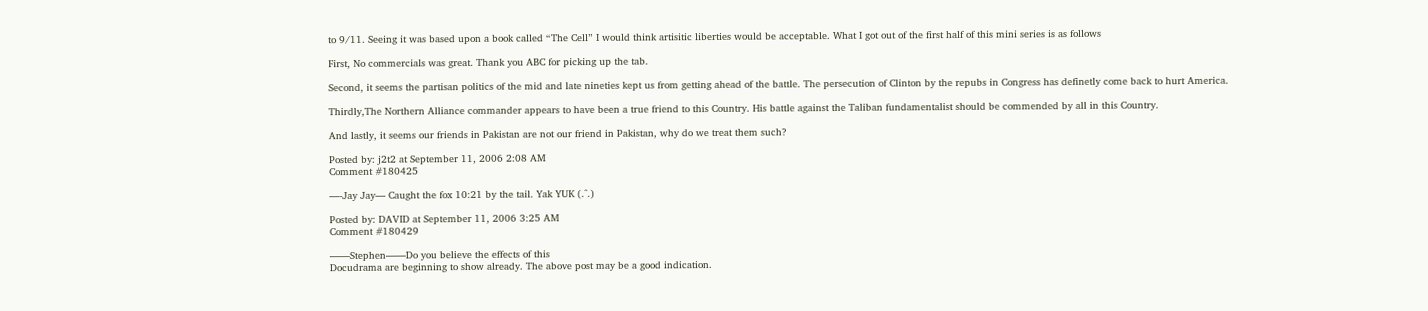to 9/11. Seeing it was based upon a book called “The Cell” I would think artisitic liberties would be acceptable. What I got out of the first half of this mini series is as follows

First, No commercials was great. Thank you ABC for picking up the tab.

Second, it seems the partisan politics of the mid and late nineties kept us from getting ahead of the battle. The persecution of Clinton by the repubs in Congress has definetly come back to hurt America.

Thirdly,The Northern Alliance commander appears to have been a true friend to this Country. His battle against the Taliban fundamentalist should be commended by all in this Country.

And lastly, it seems our friends in Pakistan are not our friend in Pakistan, why do we treat them such?

Posted by: j2t2 at September 11, 2006 2:08 AM
Comment #180425

—-Jay Jay— Caught the fox 10:21 by the tail. Yak YUK (.^.)

Posted by: DAVID at September 11, 2006 3:25 AM
Comment #180429

——Stephen——Do you believe the effects of this
Docudrama are beginning to show already. The above post may be a good indication.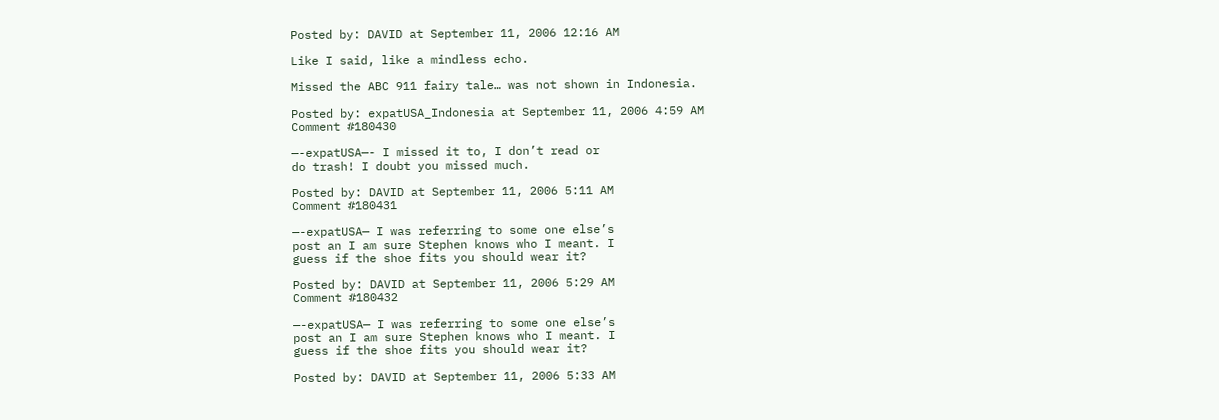Posted by: DAVID at September 11, 2006 12:16 AM

Like I said, like a mindless echo.

Missed the ABC 911 fairy tale… was not shown in Indonesia.

Posted by: expatUSA_Indonesia at September 11, 2006 4:59 AM
Comment #180430

—-expatUSA—- I missed it to, I don’t read or
do trash! I doubt you missed much.

Posted by: DAVID at September 11, 2006 5:11 AM
Comment #180431

—-expatUSA— I was referring to some one else’s
post an I am sure Stephen knows who I meant. I
guess if the shoe fits you should wear it?

Posted by: DAVID at September 11, 2006 5:29 AM
Comment #180432

—-expatUSA— I was referring to some one else’s
post an I am sure Stephen knows who I meant. I
guess if the shoe fits you should wear it?

Posted by: DAVID at September 11, 2006 5:33 AM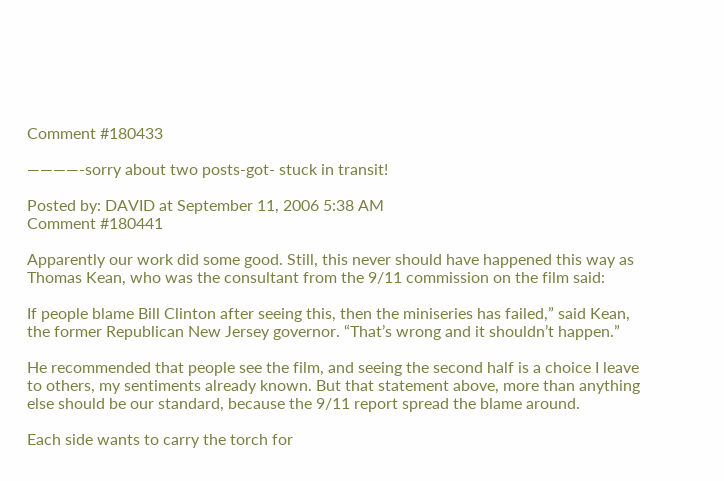Comment #180433

————-sorry about two posts-got- stuck in transit!

Posted by: DAVID at September 11, 2006 5:38 AM
Comment #180441

Apparently our work did some good. Still, this never should have happened this way as Thomas Kean, who was the consultant from the 9/11 commission on the film said:

If people blame Bill Clinton after seeing this, then the miniseries has failed,” said Kean, the former Republican New Jersey governor. “That’s wrong and it shouldn’t happen.”

He recommended that people see the film, and seeing the second half is a choice I leave to others, my sentiments already known. But that statement above, more than anything else should be our standard, because the 9/11 report spread the blame around.

Each side wants to carry the torch for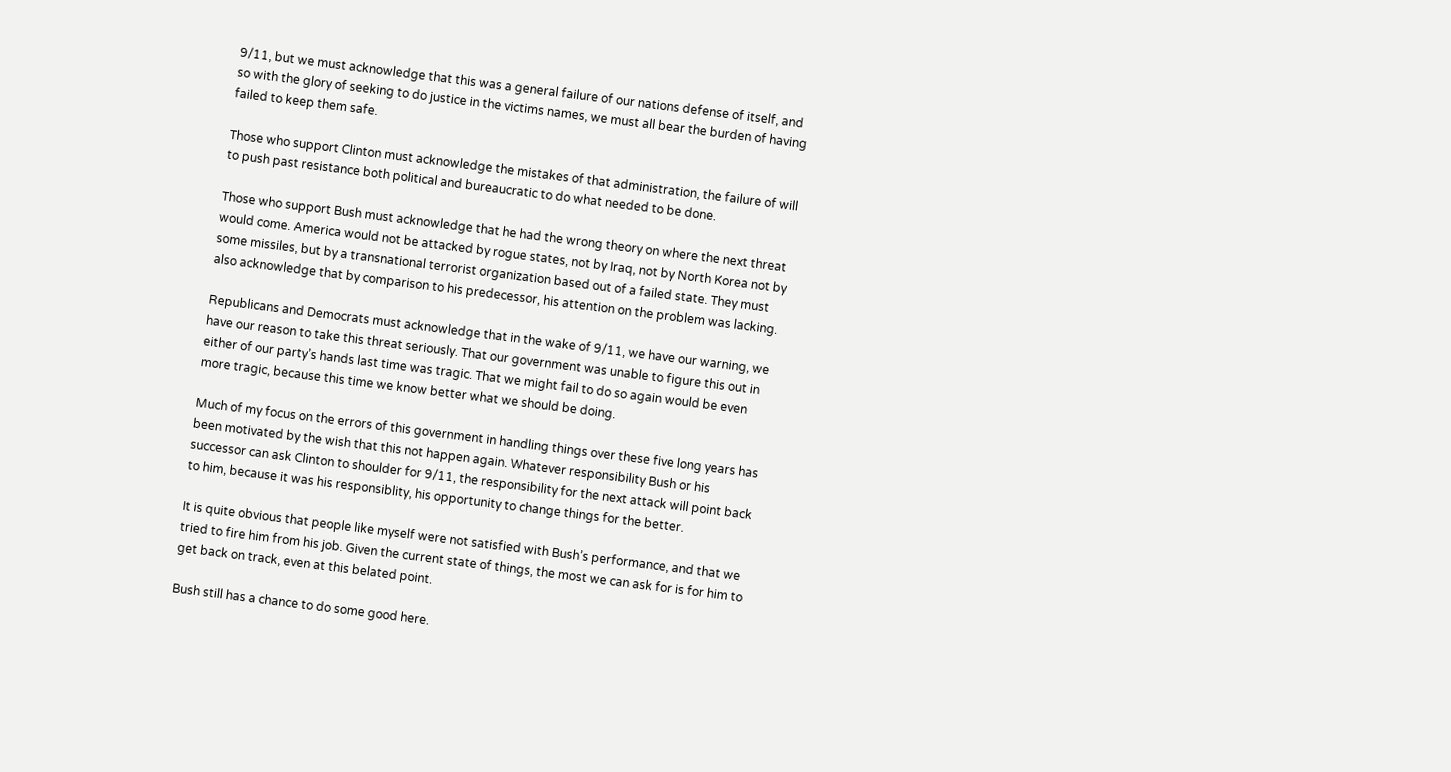9/11, but we must acknowledge that this was a general failure of our nations defense of itself, and so with the glory of seeking to do justice in the victims names, we must all bear the burden of having failed to keep them safe.

Those who support Clinton must acknowledge the mistakes of that administration, the failure of will to push past resistance both political and bureaucratic to do what needed to be done.

Those who support Bush must acknowledge that he had the wrong theory on where the next threat would come. America would not be attacked by rogue states, not by Iraq, not by North Korea not by some missiles, but by a transnational terrorist organization based out of a failed state. They must also acknowledge that by comparison to his predecessor, his attention on the problem was lacking.

Republicans and Democrats must acknowledge that in the wake of 9/11, we have our warning, we have our reason to take this threat seriously. That our government was unable to figure this out in either of our party’s hands last time was tragic. That we might fail to do so again would be even more tragic, because this time we know better what we should be doing.

Much of my focus on the errors of this government in handling things over these five long years has been motivated by the wish that this not happen again. Whatever responsibility Bush or his successor can ask Clinton to shoulder for 9/11, the responsibility for the next attack will point back to him, because it was his responsiblity, his opportunity to change things for the better.

It is quite obvious that people like myself were not satisfied with Bush’s performance, and that we tried to fire him from his job. Given the current state of things, the most we can ask for is for him to get back on track, even at this belated point.

Bush still has a chance to do some good here.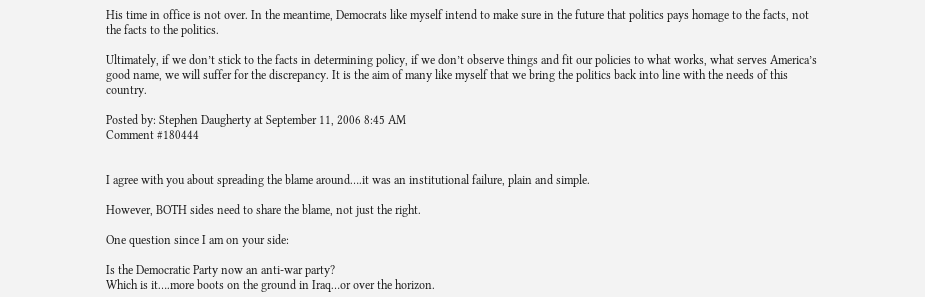His time in office is not over. In the meantime, Democrats like myself intend to make sure in the future that politics pays homage to the facts, not the facts to the politics.

Ultimately, if we don’t stick to the facts in determining policy, if we don’t observe things and fit our policies to what works, what serves America’s good name, we will suffer for the discrepancy. It is the aim of many like myself that we bring the politics back into line with the needs of this country.

Posted by: Stephen Daugherty at September 11, 2006 8:45 AM
Comment #180444


I agree with you about spreading the blame around….it was an institutional failure, plain and simple.

However, BOTH sides need to share the blame, not just the right.

One question since I am on your side:

Is the Democratic Party now an anti-war party?
Which is it….more boots on the ground in Iraq…or over the horizon.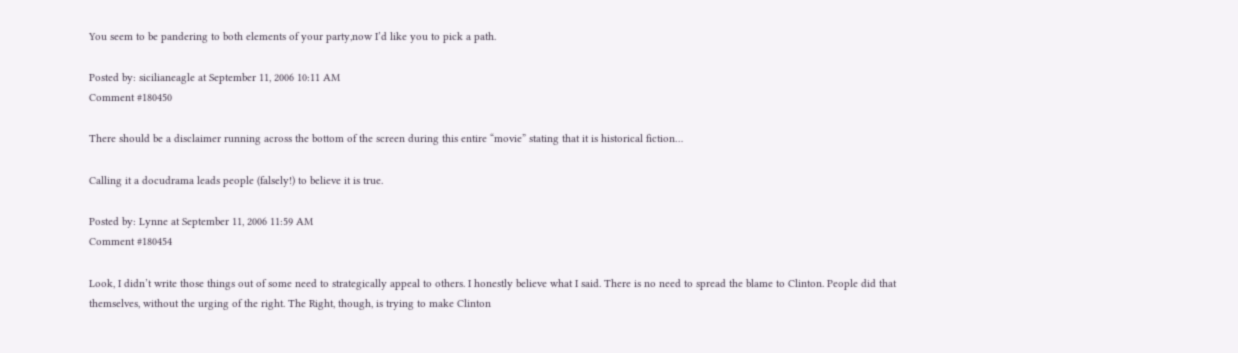You seem to be pandering to both elements of your party,now I’d like you to pick a path.

Posted by: sicilianeagle at September 11, 2006 10:11 AM
Comment #180450

There should be a disclaimer running across the bottom of the screen during this entire “movie” stating that it is historical fiction…

Calling it a docudrama leads people (falsely!) to believe it is true.

Posted by: Lynne at September 11, 2006 11:59 AM
Comment #180454

Look, I didn’t write those things out of some need to strategically appeal to others. I honestly believe what I said. There is no need to spread the blame to Clinton. People did that themselves, without the urging of the right. The Right, though, is trying to make Clinton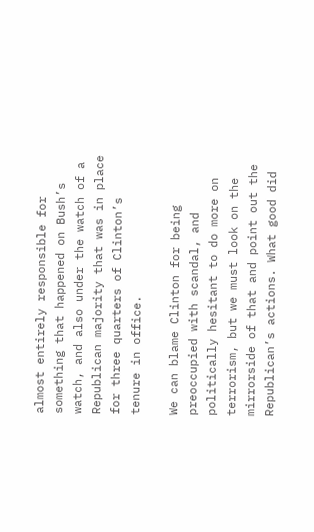almost entirely responsible for something that happened on Bush’s watch, and also under the watch of a Republican majority that was in place for three quarters of Clinton’s tenure in office.

We can blame Clinton for being preoccupied with scandal, and politically hesitant to do more on terrorism, but we must look on the mirrorside of that and point out the Republican’s actions. What good did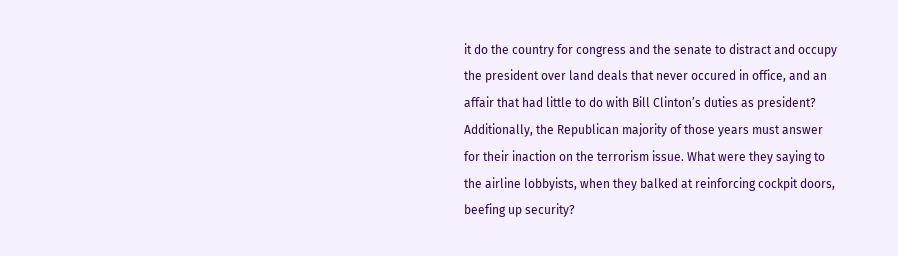it do the country for congress and the senate to distract and occupy the president over land deals that never occured in office, and an affair that had little to do with Bill Clinton’s duties as president? Additionally, the Republican majority of those years must answer for their inaction on the terrorism issue. What were they saying to the airline lobbyists, when they balked at reinforcing cockpit doors, beefing up security?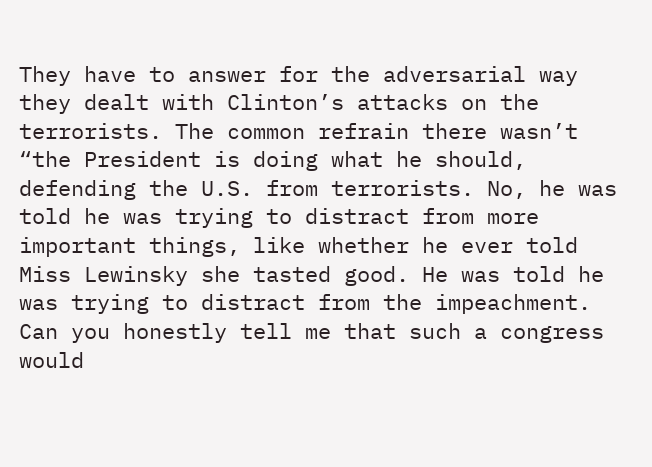They have to answer for the adversarial way they dealt with Clinton’s attacks on the terrorists. The common refrain there wasn’t “the President is doing what he should, defending the U.S. from terrorists. No, he was told he was trying to distract from more important things, like whether he ever told Miss Lewinsky she tasted good. He was told he was trying to distract from the impeachment. Can you honestly tell me that such a congress would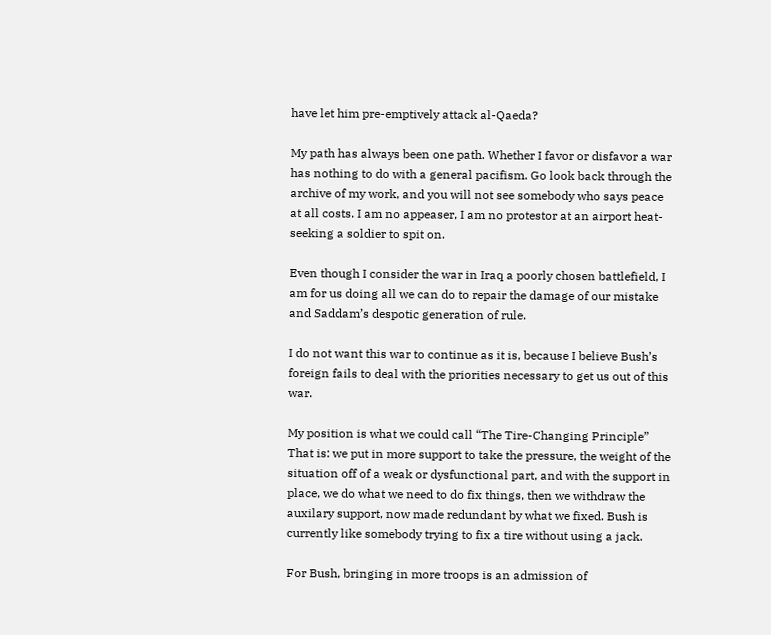have let him pre-emptively attack al-Qaeda?

My path has always been one path. Whether I favor or disfavor a war has nothing to do with a general pacifism. Go look back through the archive of my work, and you will not see somebody who says peace at all costs. I am no appeaser, I am no protestor at an airport heat-seeking a soldier to spit on.

Even though I consider the war in Iraq a poorly chosen battlefield, I am for us doing all we can do to repair the damage of our mistake and Saddam’s despotic generation of rule.

I do not want this war to continue as it is, because I believe Bush’s foreign fails to deal with the priorities necessary to get us out of this war.

My position is what we could call “The Tire-Changing Principle” That is: we put in more support to take the pressure, the weight of the situation off of a weak or dysfunctional part, and with the support in place, we do what we need to do fix things, then we withdraw the auxilary support, now made redundant by what we fixed. Bush is currently like somebody trying to fix a tire without using a jack.

For Bush, bringing in more troops is an admission of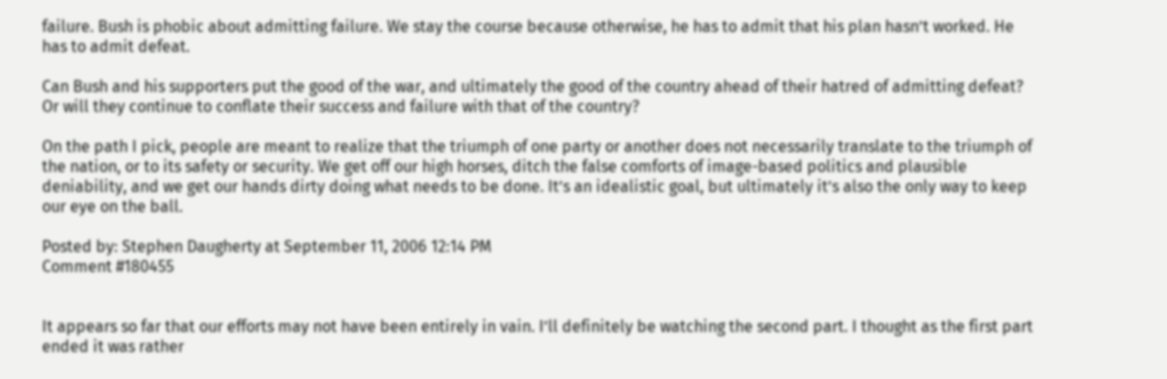failure. Bush is phobic about admitting failure. We stay the course because otherwise, he has to admit that his plan hasn’t worked. He has to admit defeat.

Can Bush and his supporters put the good of the war, and ultimately the good of the country ahead of their hatred of admitting defeat? Or will they continue to conflate their success and failure with that of the country?

On the path I pick, people are meant to realize that the triumph of one party or another does not necessarily translate to the triumph of the nation, or to its safety or security. We get off our high horses, ditch the false comforts of image-based politics and plausible deniability, and we get our hands dirty doing what needs to be done. It’s an idealistic goal, but ultimately it’s also the only way to keep our eye on the ball.

Posted by: Stephen Daugherty at September 11, 2006 12:14 PM
Comment #180455


It appears so far that our efforts may not have been entirely in vain. I’ll definitely be watching the second part. I thought as the first part ended it was rather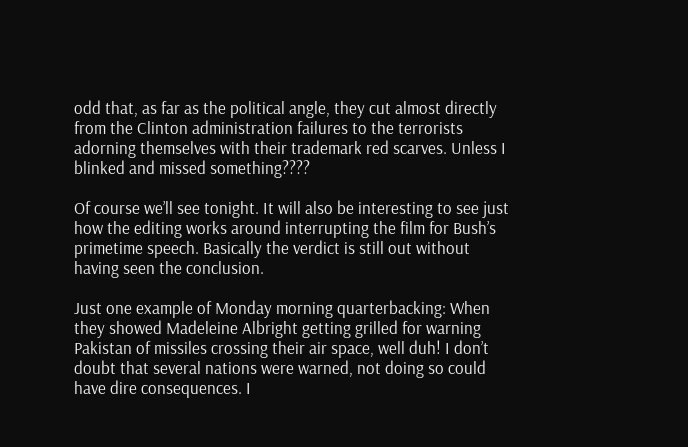odd that, as far as the political angle, they cut almost directly from the Clinton administration failures to the terrorists adorning themselves with their trademark red scarves. Unless I blinked and missed something????

Of course we’ll see tonight. It will also be interesting to see just how the editing works around interrupting the film for Bush’s primetime speech. Basically the verdict is still out without having seen the conclusion.

Just one example of Monday morning quarterbacking: When they showed Madeleine Albright getting grilled for warning Pakistan of missiles crossing their air space, well duh! I don’t doubt that several nations were warned, not doing so could have dire consequences. I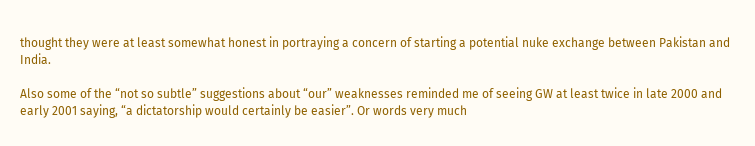thought they were at least somewhat honest in portraying a concern of starting a potential nuke exchange between Pakistan and India.

Also some of the “not so subtle” suggestions about “our” weaknesses reminded me of seeing GW at least twice in late 2000 and early 2001 saying, “a dictatorship would certainly be easier”. Or words very much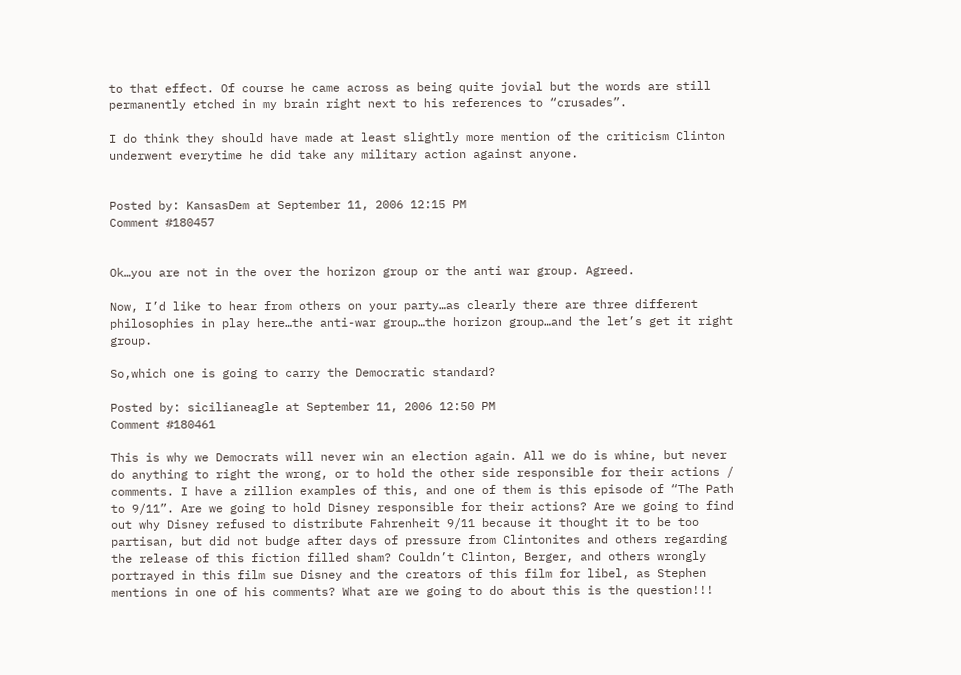to that effect. Of course he came across as being quite jovial but the words are still permanently etched in my brain right next to his references to “crusades”.

I do think they should have made at least slightly more mention of the criticism Clinton underwent everytime he did take any military action against anyone.


Posted by: KansasDem at September 11, 2006 12:15 PM
Comment #180457


Ok…you are not in the over the horizon group or the anti war group. Agreed.

Now, I’d like to hear from others on your party…as clearly there are three different philosophies in play here…the anti-war group…the horizon group…and the let’s get it right group.

So,which one is going to carry the Democratic standard?

Posted by: sicilianeagle at September 11, 2006 12:50 PM
Comment #180461

This is why we Democrats will never win an election again. All we do is whine, but never do anything to right the wrong, or to hold the other side responsible for their actions / comments. I have a zillion examples of this, and one of them is this episode of “The Path to 9/11”. Are we going to hold Disney responsible for their actions? Are we going to find out why Disney refused to distribute Fahrenheit 9/11 because it thought it to be too partisan, but did not budge after days of pressure from Clintonites and others regarding the release of this fiction filled sham? Couldn’t Clinton, Berger, and others wrongly portrayed in this film sue Disney and the creators of this film for libel, as Stephen mentions in one of his comments? What are we going to do about this is the question!!!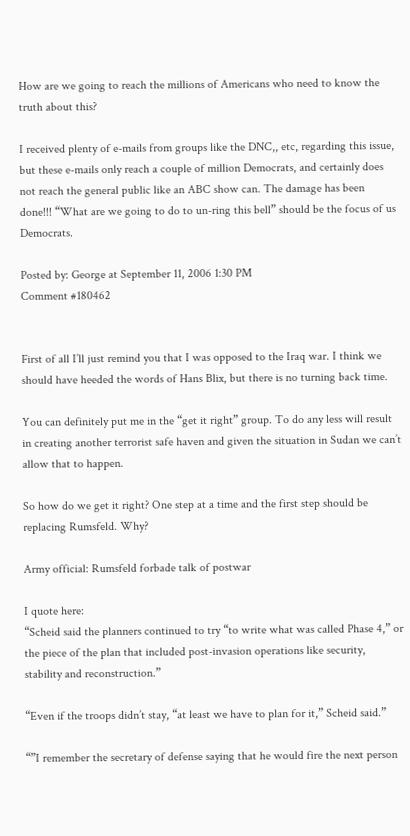How are we going to reach the millions of Americans who need to know the truth about this?

I received plenty of e-mails from groups like the DNC,, etc, regarding this issue, but these e-mails only reach a couple of million Democrats, and certainly does not reach the general public like an ABC show can. The damage has been done!!! “What are we going to do to un-ring this bell” should be the focus of us Democrats.

Posted by: George at September 11, 2006 1:30 PM
Comment #180462


First of all I’ll just remind you that I was opposed to the Iraq war. I think we should have heeded the words of Hans Blix, but there is no turning back time.

You can definitely put me in the “get it right” group. To do any less will result in creating another terrorist safe haven and given the situation in Sudan we can’t allow that to happen.

So how do we get it right? One step at a time and the first step should be replacing Rumsfeld. Why?

Army official: Rumsfeld forbade talk of postwar

I quote here:
“Scheid said the planners continued to try “to write what was called Phase 4,” or the piece of the plan that included post-invasion operations like security, stability and reconstruction.”

“Even if the troops didn’t stay, “at least we have to plan for it,” Scheid said.”

“”I remember the secretary of defense saying that he would fire the next person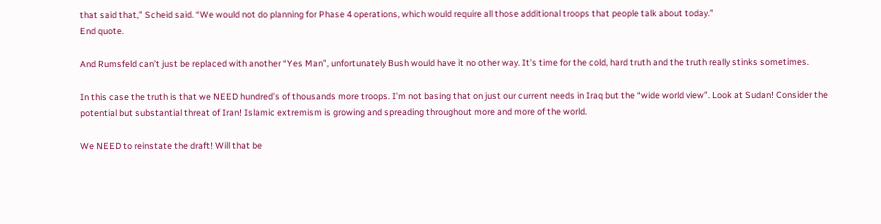that said that,” Scheid said. “We would not do planning for Phase 4 operations, which would require all those additional troops that people talk about today.”
End quote.

And Rumsfeld can’t just be replaced with another “Yes Man”, unfortunately Bush would have it no other way. It’s time for the cold, hard truth and the truth really stinks sometimes.

In this case the truth is that we NEED hundred’s of thousands more troops. I’m not basing that on just our current needs in Iraq but the “wide world view”. Look at Sudan! Consider the potential but substantial threat of Iran! Islamic extremism is growing and spreading throughout more and more of the world.

We NEED to reinstate the draft! Will that be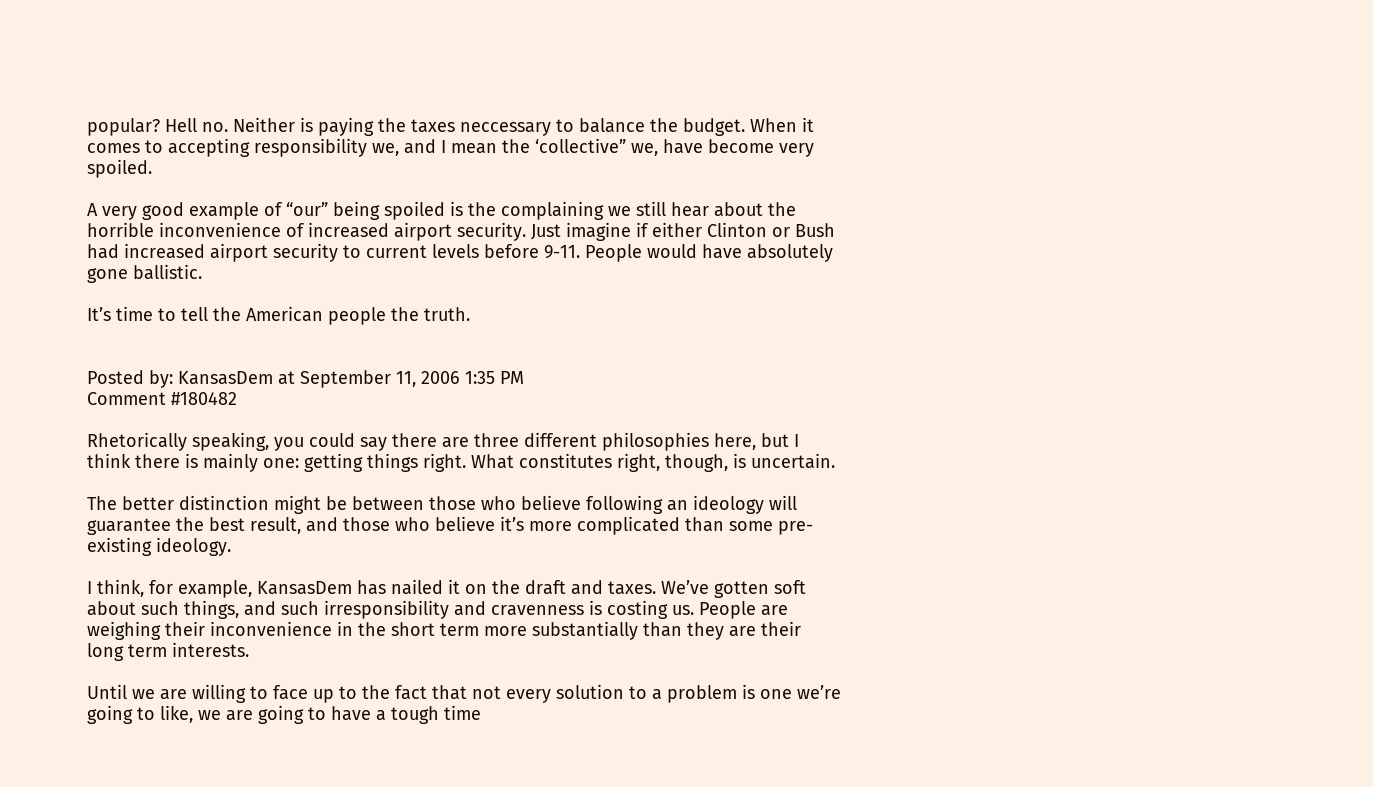popular? Hell no. Neither is paying the taxes neccessary to balance the budget. When it comes to accepting responsibility we, and I mean the ‘collective” we, have become very spoiled.

A very good example of “our” being spoiled is the complaining we still hear about the horrible inconvenience of increased airport security. Just imagine if either Clinton or Bush had increased airport security to current levels before 9-11. People would have absolutely gone ballistic.

It’s time to tell the American people the truth.


Posted by: KansasDem at September 11, 2006 1:35 PM
Comment #180482

Rhetorically speaking, you could say there are three different philosophies here, but I think there is mainly one: getting things right. What constitutes right, though, is uncertain.

The better distinction might be between those who believe following an ideology will guarantee the best result, and those who believe it’s more complicated than some pre-existing ideology.

I think, for example, KansasDem has nailed it on the draft and taxes. We’ve gotten soft about such things, and such irresponsibility and cravenness is costing us. People are weighing their inconvenience in the short term more substantially than they are their long term interests.

Until we are willing to face up to the fact that not every solution to a problem is one we’re going to like, we are going to have a tough time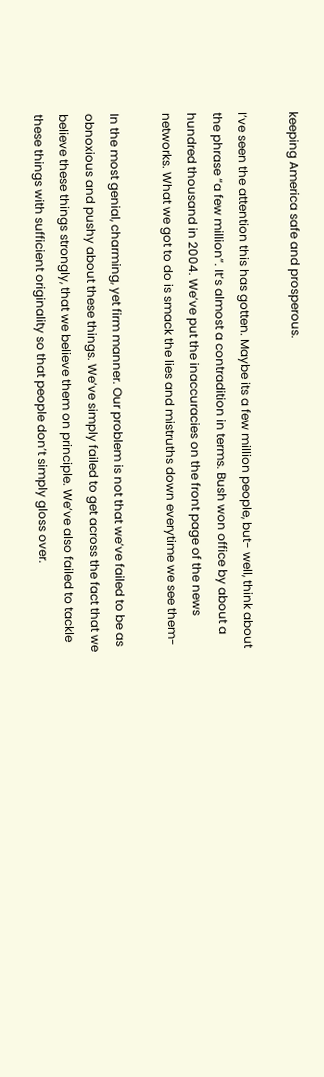keeping America safe and prosperous.

I’ve seen the attention this has gotten. Maybe its a few million people, but- well, think about the phrase “a few million”. It’s almost a contradition in terms. Bush won office by about a hundred thousand in 2004. We’ve put the inaccuracies on the front page of the news networks. What we got to do is smack the lies and mistruths down everytime we see them-

In the most genial, charming, yet firm manner. Our problem is not that we’ve failed to be as obnoxious and pushy about these things. We’ve simply failed to get across the fact that we believe these things strongly, that we believe them on principle. We’ve also failed to tackle these things with sufficient originality so that people don’t simply gloss over.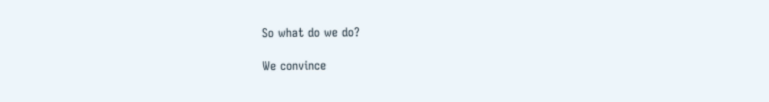So what do we do?

We convince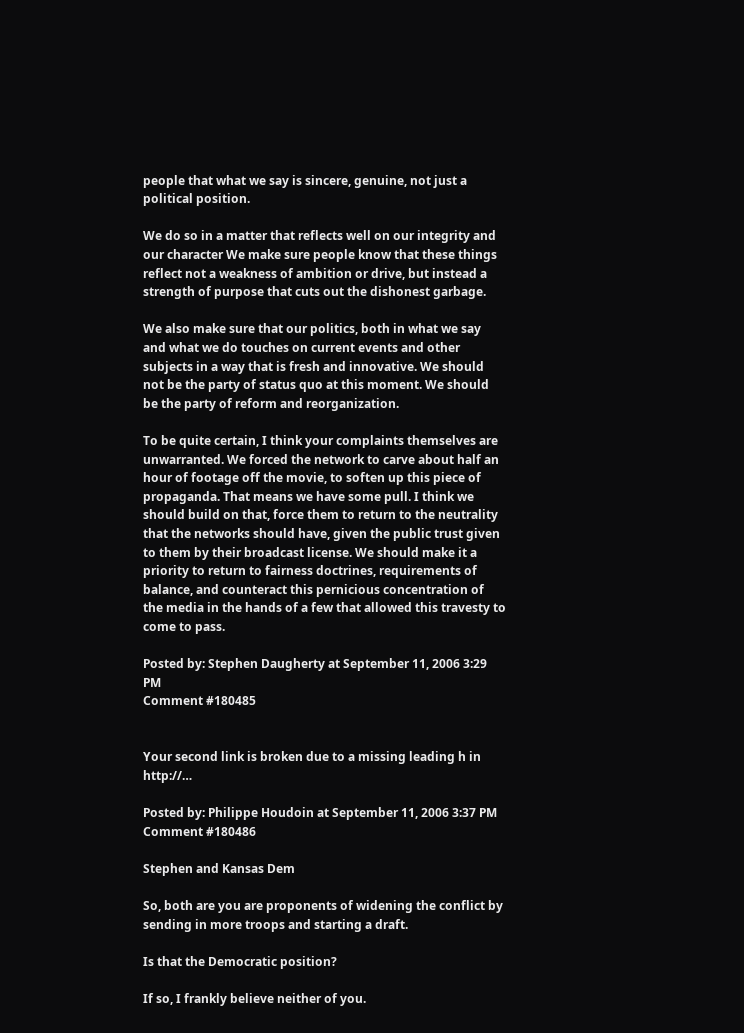people that what we say is sincere, genuine, not just a political position.

We do so in a matter that reflects well on our integrity and our character We make sure people know that these things reflect not a weakness of ambition or drive, but instead a strength of purpose that cuts out the dishonest garbage.

We also make sure that our politics, both in what we say and what we do touches on current events and other subjects in a way that is fresh and innovative. We should not be the party of status quo at this moment. We should be the party of reform and reorganization.

To be quite certain, I think your complaints themselves are unwarranted. We forced the network to carve about half an hour of footage off the movie, to soften up this piece of propaganda. That means we have some pull. I think we should build on that, force them to return to the neutrality that the networks should have, given the public trust given to them by their broadcast license. We should make it a priority to return to fairness doctrines, requirements of balance, and counteract this pernicious concentration of the media in the hands of a few that allowed this travesty to come to pass.

Posted by: Stephen Daugherty at September 11, 2006 3:29 PM
Comment #180485


Your second link is broken due to a missing leading h in http://…

Posted by: Philippe Houdoin at September 11, 2006 3:37 PM
Comment #180486

Stephen and Kansas Dem

So, both are you are proponents of widening the conflict by sending in more troops and starting a draft.

Is that the Democratic position?

If so, I frankly believe neither of you.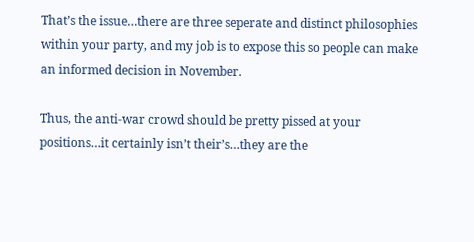That’s the issue…there are three seperate and distinct philosophies within your party, and my job is to expose this so people can make an informed decision in November.

Thus, the anti-war crowd should be pretty pissed at your positions…it certainly isn’t their’s…they are the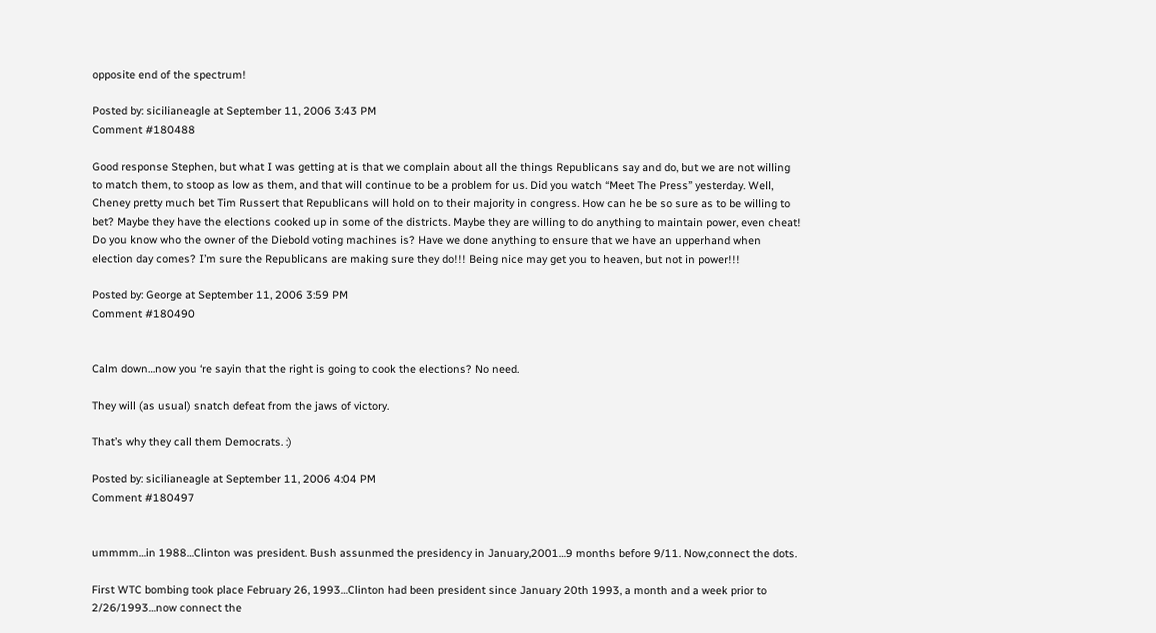opposite end of the spectrum!

Posted by: sicilianeagle at September 11, 2006 3:43 PM
Comment #180488

Good response Stephen, but what I was getting at is that we complain about all the things Republicans say and do, but we are not willing to match them, to stoop as low as them, and that will continue to be a problem for us. Did you watch “Meet The Press” yesterday. Well, Cheney pretty much bet Tim Russert that Republicans will hold on to their majority in congress. How can he be so sure as to be willing to bet? Maybe they have the elections cooked up in some of the districts. Maybe they are willing to do anything to maintain power, even cheat! Do you know who the owner of the Diebold voting machines is? Have we done anything to ensure that we have an upperhand when election day comes? I’m sure the Republicans are making sure they do!!! Being nice may get you to heaven, but not in power!!!

Posted by: George at September 11, 2006 3:59 PM
Comment #180490


Calm down…now you ‘re sayin that the right is going to cook the elections? No need.

They will (as usual) snatch defeat from the jaws of victory.

That’s why they call them Democrats. :)

Posted by: sicilianeagle at September 11, 2006 4:04 PM
Comment #180497


ummmm…in 1988…Clinton was president. Bush assunmed the presidency in January,2001…9 months before 9/11. Now,connect the dots.

First WTC bombing took place February 26, 1993…Clinton had been president since January 20th 1993, a month and a week prior to 2/26/1993…now connect the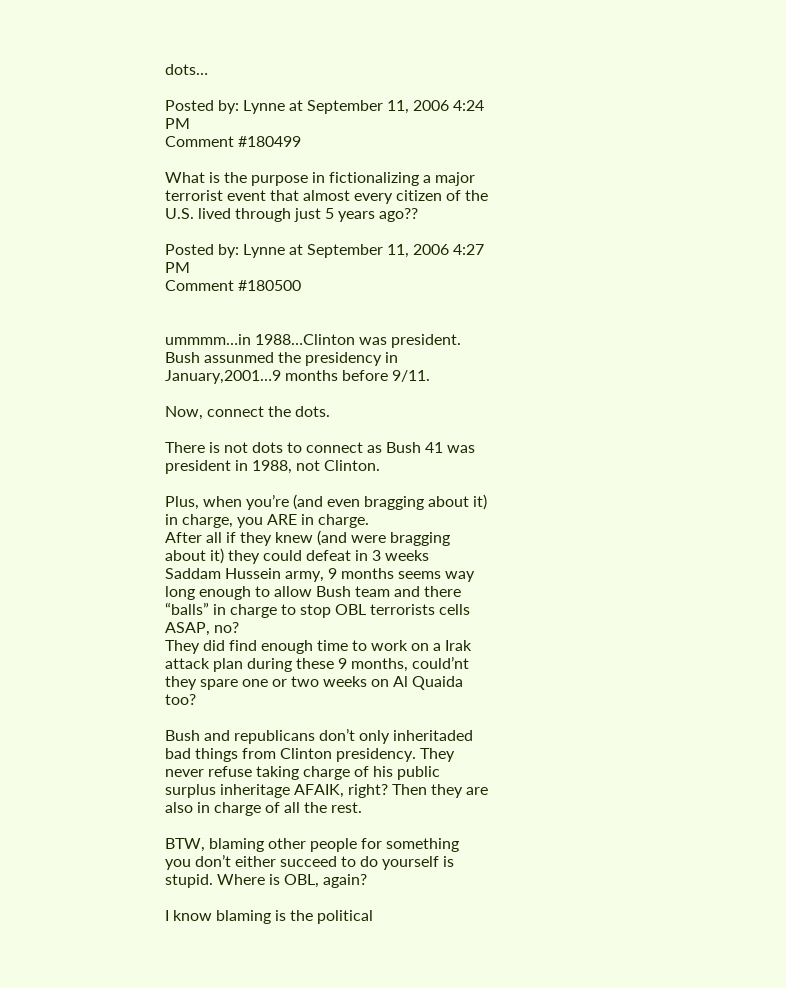dots…

Posted by: Lynne at September 11, 2006 4:24 PM
Comment #180499

What is the purpose in fictionalizing a major terrorist event that almost every citizen of the U.S. lived through just 5 years ago??

Posted by: Lynne at September 11, 2006 4:27 PM
Comment #180500


ummmm…in 1988…Clinton was president. Bush assunmed the presidency in January,2001…9 months before 9/11.

Now, connect the dots.

There is not dots to connect as Bush 41 was president in 1988, not Clinton.

Plus, when you’re (and even bragging about it) in charge, you ARE in charge.
After all if they knew (and were bragging about it) they could defeat in 3 weeks Saddam Hussein army, 9 months seems way long enough to allow Bush team and there “balls” in charge to stop OBL terrorists cells ASAP, no?
They did find enough time to work on a Irak attack plan during these 9 months, could’nt they spare one or two weeks on Al Quaida too?

Bush and republicans don’t only inheritaded bad things from Clinton presidency. They never refuse taking charge of his public surplus inheritage AFAIK, right? Then they are also in charge of all the rest.

BTW, blaming other people for something you don’t either succeed to do yourself is stupid. Where is OBL, again?

I know blaming is the political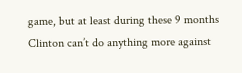game, but at least during these 9 months Clinton can’t do anything more against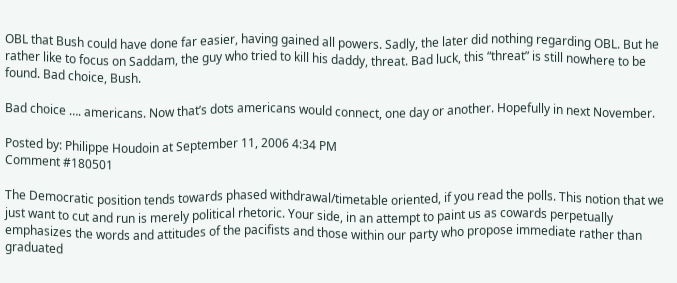OBL that Bush could have done far easier, having gained all powers. Sadly, the later did nothing regarding OBL. But he rather like to focus on Saddam, the guy who tried to kill his daddy, threat. Bad luck, this “threat” is still nowhere to be found. Bad choice, Bush.

Bad choice …. americans. Now that’s dots americans would connect, one day or another. Hopefully in next November.

Posted by: Philippe Houdoin at September 11, 2006 4:34 PM
Comment #180501

The Democratic position tends towards phased withdrawal/timetable oriented, if you read the polls. This notion that we just want to cut and run is merely political rhetoric. Your side, in an attempt to paint us as cowards perpetually emphasizes the words and attitudes of the pacifists and those within our party who propose immediate rather than graduated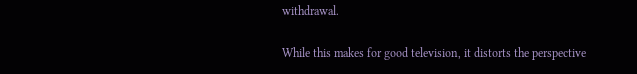withdrawal.

While this makes for good television, it distorts the perspective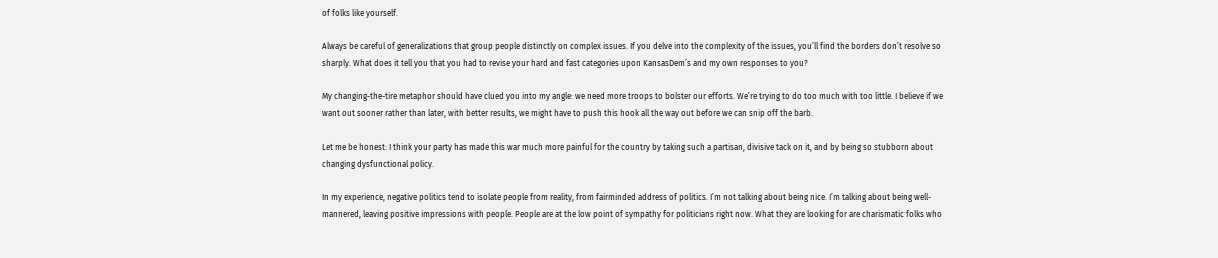of folks like yourself.

Always be careful of generalizations that group people distinctly on complex issues. If you delve into the complexity of the issues, you’ll find the borders don’t resolve so sharply. What does it tell you that you had to revise your hard and fast categories upon KansasDem’s and my own responses to you?

My changing-the-tire metaphor should have clued you into my angle: we need more troops to bolster our efforts. We’re trying to do too much with too little. I believe if we want out sooner rather than later, with better results, we might have to push this hook all the way out before we can snip off the barb.

Let me be honest: I think your party has made this war much more painful for the country by taking such a partisan, divisive tack on it, and by being so stubborn about changing dysfunctional policy.

In my experience, negative politics tend to isolate people from reality, from fairminded address of politics. I’m not talking about being nice. I’m talking about being well-mannered, leaving positive impressions with people. People are at the low point of sympathy for politicians right now. What they are looking for are charismatic folks who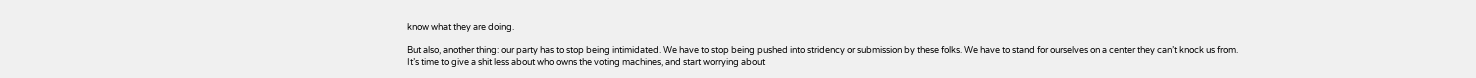know what they are doing.

But also, another thing: our party has to stop being intimidated. We have to stop being pushed into stridency or submission by these folks. We have to stand for ourselves on a center they can’t knock us from. It’s time to give a shit less about who owns the voting machines, and start worrying about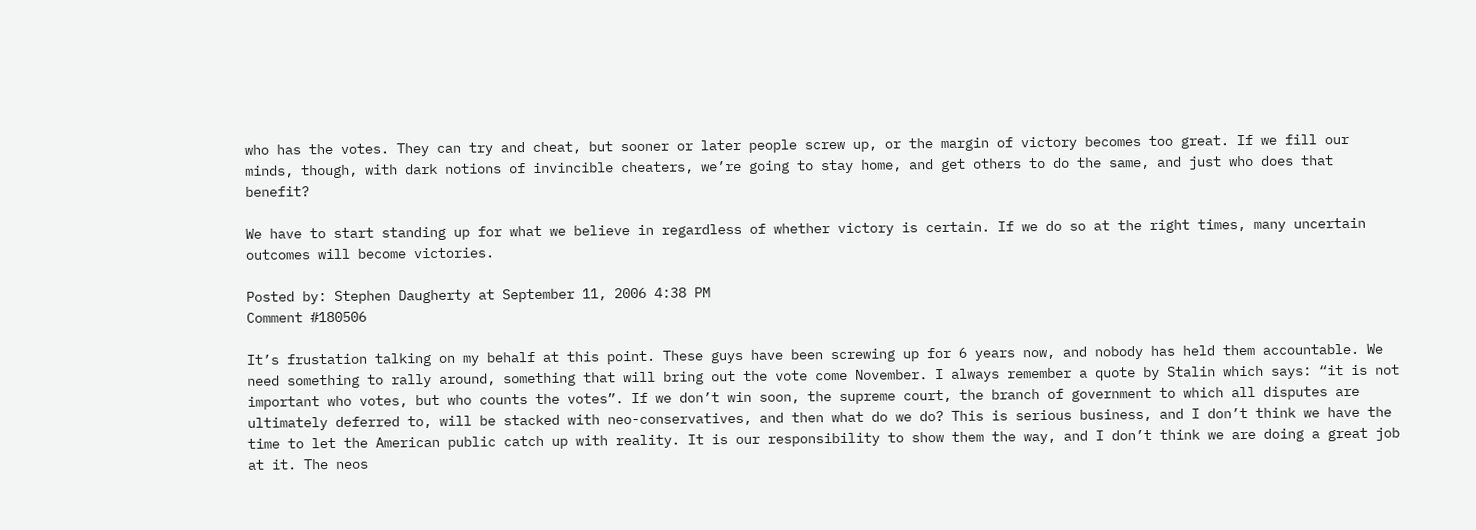who has the votes. They can try and cheat, but sooner or later people screw up, or the margin of victory becomes too great. If we fill our minds, though, with dark notions of invincible cheaters, we’re going to stay home, and get others to do the same, and just who does that benefit?

We have to start standing up for what we believe in regardless of whether victory is certain. If we do so at the right times, many uncertain outcomes will become victories.

Posted by: Stephen Daugherty at September 11, 2006 4:38 PM
Comment #180506

It’s frustation talking on my behalf at this point. These guys have been screwing up for 6 years now, and nobody has held them accountable. We need something to rally around, something that will bring out the vote come November. I always remember a quote by Stalin which says: “it is not important who votes, but who counts the votes”. If we don’t win soon, the supreme court, the branch of government to which all disputes are ultimately deferred to, will be stacked with neo-conservatives, and then what do we do? This is serious business, and I don’t think we have the time to let the American public catch up with reality. It is our responsibility to show them the way, and I don’t think we are doing a great job at it. The neos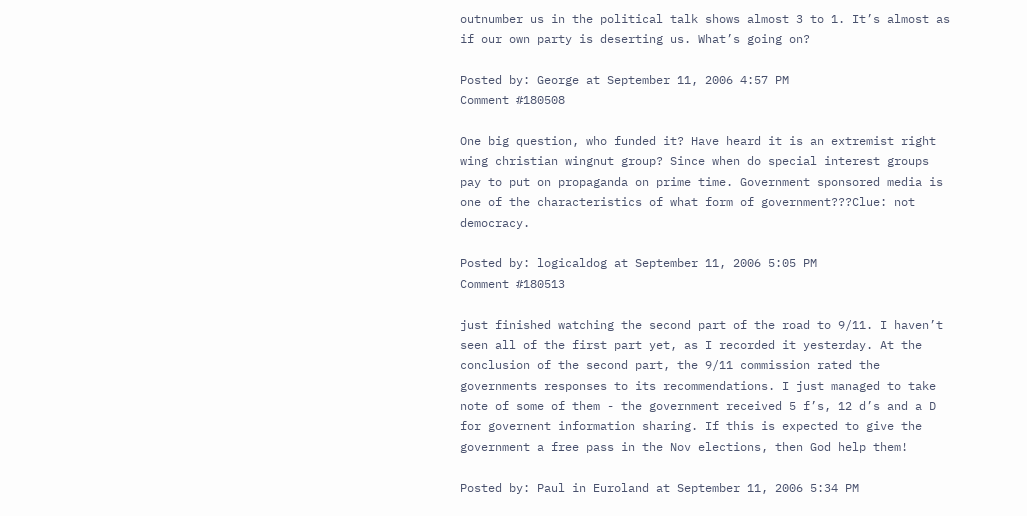outnumber us in the political talk shows almost 3 to 1. It’s almost as if our own party is deserting us. What’s going on?

Posted by: George at September 11, 2006 4:57 PM
Comment #180508

One big question, who funded it? Have heard it is an extremist right wing christian wingnut group? Since when do special interest groups pay to put on propaganda on prime time. Government sponsored media is one of the characteristics of what form of government???Clue: not democracy.

Posted by: logicaldog at September 11, 2006 5:05 PM
Comment #180513

just finished watching the second part of the road to 9/11. I haven’t seen all of the first part yet, as I recorded it yesterday. At the conclusion of the second part, the 9/11 commission rated the governments responses to its recommendations. I just managed to take note of some of them - the government received 5 f’s, 12 d’s and a D for governent information sharing. If this is expected to give the government a free pass in the Nov elections, then God help them!

Posted by: Paul in Euroland at September 11, 2006 5:34 PM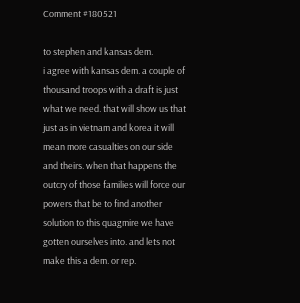Comment #180521

to stephen and kansas dem.
i agree with kansas dem. a couple of thousand troops with a draft is just what we need. that will show us that just as in vietnam and korea it will mean more casualties on our side and theirs. when that happens the outcry of those families will force our powers that be to find another solution to this quagmire we have gotten ourselves into. and lets not make this a dem. or rep.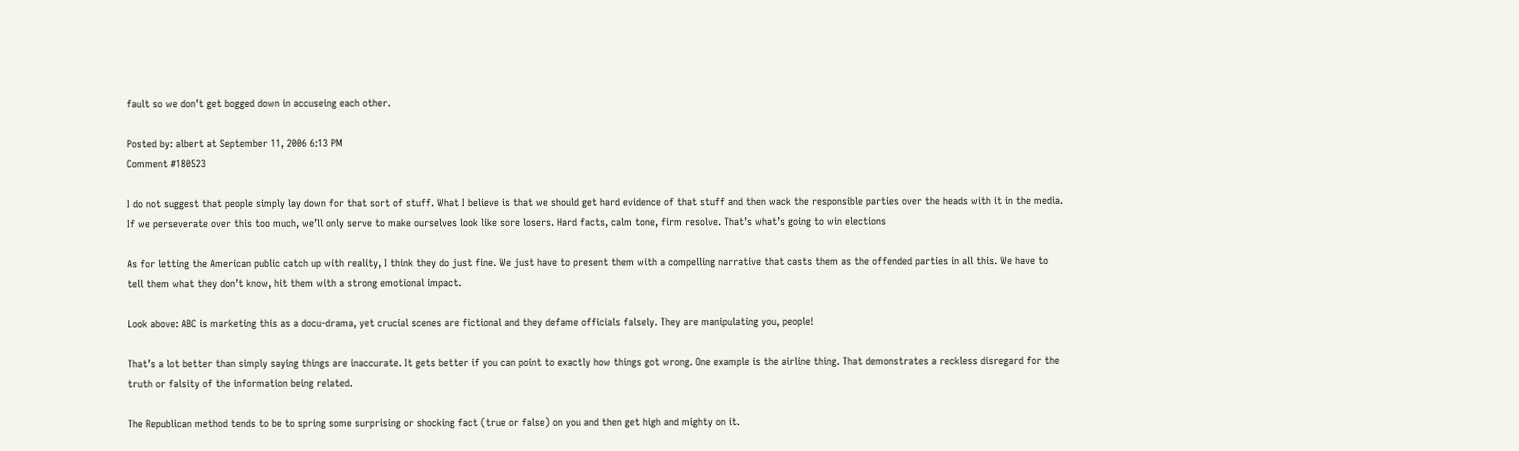fault so we don’t get bogged down in accuseing each other.

Posted by: albert at September 11, 2006 6:13 PM
Comment #180523

I do not suggest that people simply lay down for that sort of stuff. What I believe is that we should get hard evidence of that stuff and then wack the responsible parties over the heads with it in the media. If we perseverate over this too much, we’ll only serve to make ourselves look like sore losers. Hard facts, calm tone, firm resolve. That’s what’s going to win elections

As for letting the American public catch up with reality, I think they do just fine. We just have to present them with a compelling narrative that casts them as the offended parties in all this. We have to tell them what they don’t know, hit them with a strong emotional impact.

Look above: ABC is marketing this as a docu-drama, yet crucial scenes are fictional and they defame officials falsely. They are manipulating you, people!

That’s a lot better than simply saying things are inaccurate. It gets better if you can point to exactly how things got wrong. One example is the airline thing. That demonstrates a reckless disregard for the truth or falsity of the information being related.

The Republican method tends to be to spring some surprising or shocking fact (true or false) on you and then get high and mighty on it.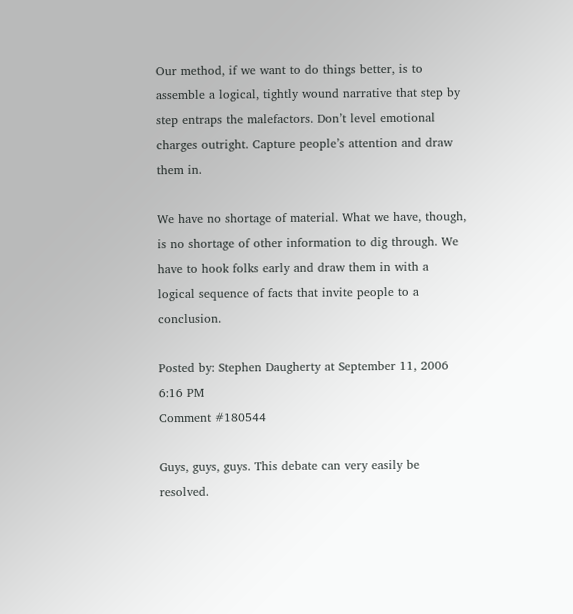Our method, if we want to do things better, is to assemble a logical, tightly wound narrative that step by step entraps the malefactors. Don’t level emotional charges outright. Capture people’s attention and draw them in.

We have no shortage of material. What we have, though, is no shortage of other information to dig through. We have to hook folks early and draw them in with a logical sequence of facts that invite people to a conclusion.

Posted by: Stephen Daugherty at September 11, 2006 6:16 PM
Comment #180544

Guys, guys, guys. This debate can very easily be resolved.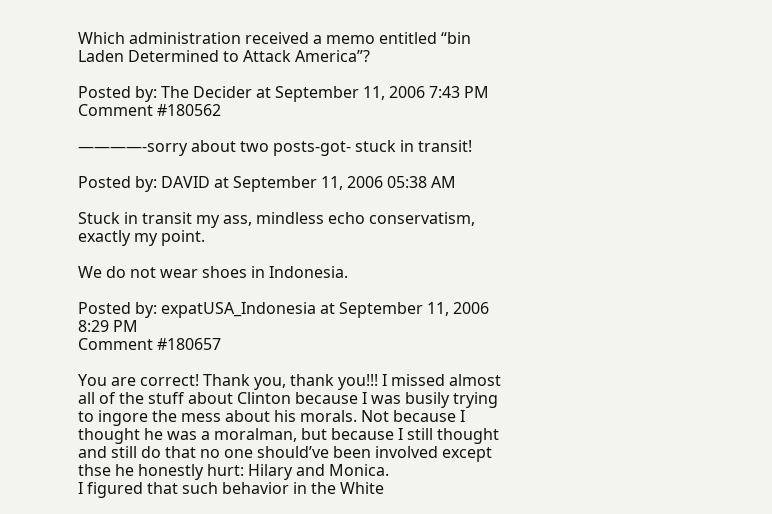Which administration received a memo entitled “bin Laden Determined to Attack America”?

Posted by: The Decider at September 11, 2006 7:43 PM
Comment #180562

————-sorry about two posts-got- stuck in transit!

Posted by: DAVID at September 11, 2006 05:38 AM

Stuck in transit my ass, mindless echo conservatism, exactly my point.

We do not wear shoes in Indonesia.

Posted by: expatUSA_Indonesia at September 11, 2006 8:29 PM
Comment #180657

You are correct! Thank you, thank you!!! I missed almost all of the stuff about Clinton because I was busily trying to ingore the mess about his morals. Not because I thought he was a moralman, but because I still thought and still do that no one should’ve been involved except thse he honestly hurt: Hilary and Monica.
I figured that such behavior in the White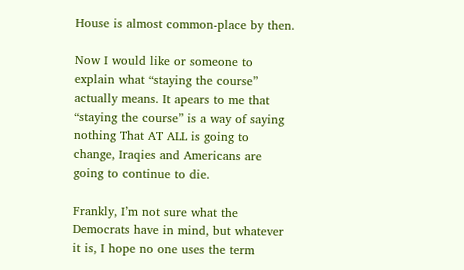House is almost common-place by then.

Now I would like or someone to explain what “staying the course” actually means. It apears to me that “staying the course” is a way of saying nothing That AT ALL is going to change, Iraqies and Americans are going to continue to die.

Frankly, I’m not sure what the Democrats have in mind, but whatever it is, I hope no one uses the term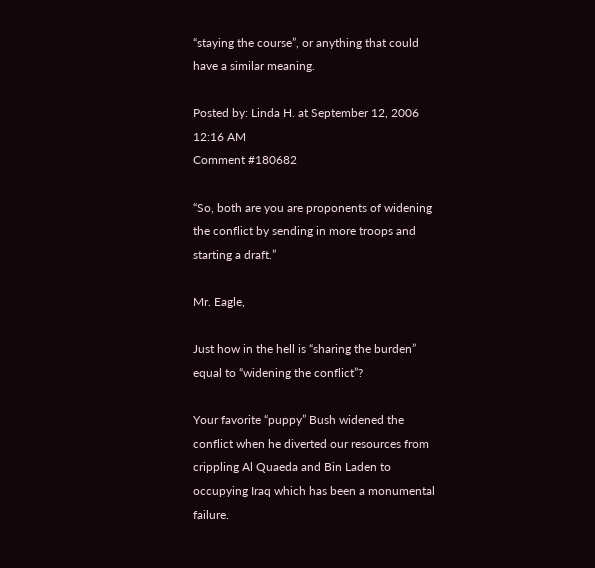“staying the course”, or anything that could have a similar meaning.

Posted by: Linda H. at September 12, 2006 12:16 AM
Comment #180682

“So, both are you are proponents of widening the conflict by sending in more troops and starting a draft.”

Mr. Eagle,

Just how in the hell is “sharing the burden” equal to “widening the conflict”?

Your favorite “puppy” Bush widened the conflict when he diverted our resources from crippling Al Quaeda and Bin Laden to occupying Iraq which has been a monumental failure.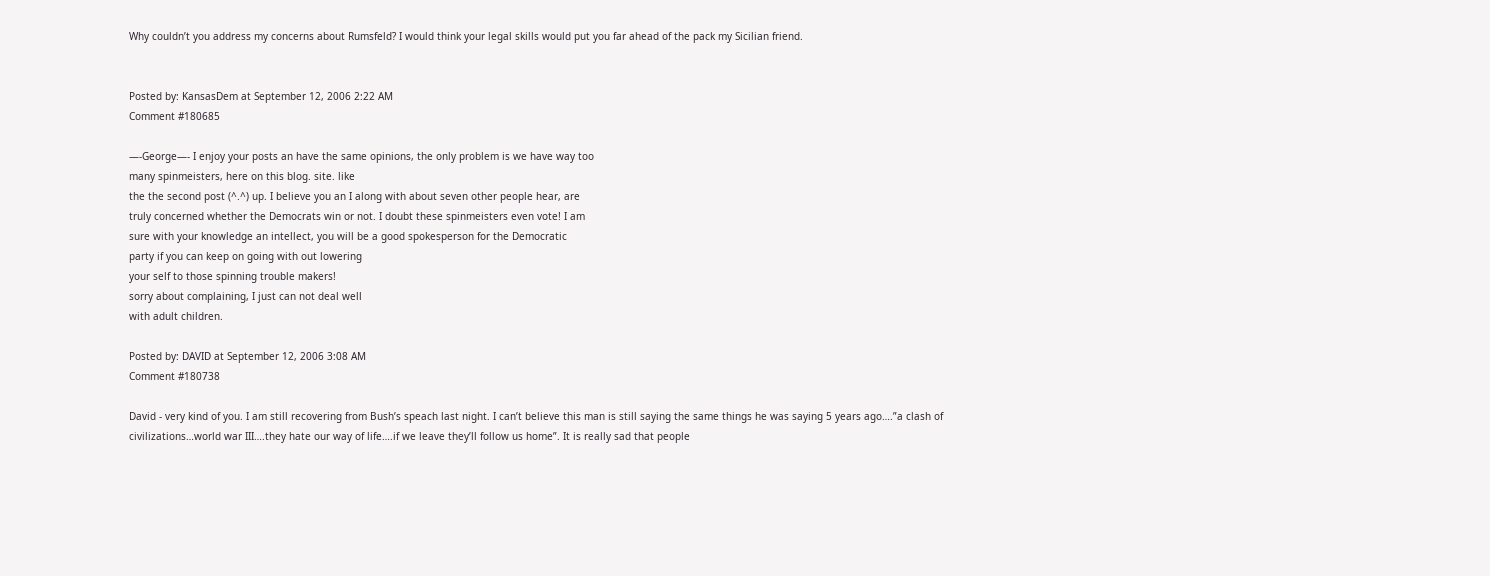Why couldn’t you address my concerns about Rumsfeld? I would think your legal skills would put you far ahead of the pack my Sicilian friend.


Posted by: KansasDem at September 12, 2006 2:22 AM
Comment #180685

—-George—- I enjoy your posts an have the same opinions, the only problem is we have way too
many spinmeisters, here on this blog. site. like
the the second post (^.^) up. I believe you an I along with about seven other people hear, are
truly concerned whether the Democrats win or not. I doubt these spinmeisters even vote! I am
sure with your knowledge an intellect, you will be a good spokesperson for the Democratic
party if you can keep on going with out lowering
your self to those spinning trouble makers!
sorry about complaining, I just can not deal well
with adult children.

Posted by: DAVID at September 12, 2006 3:08 AM
Comment #180738

David - very kind of you. I am still recovering from Bush’s speach last night. I can’t believe this man is still saying the same things he was saying 5 years ago….”a clash of civilizations…world war III….they hate our way of life….if we leave they’ll follow us home”. It is really sad that people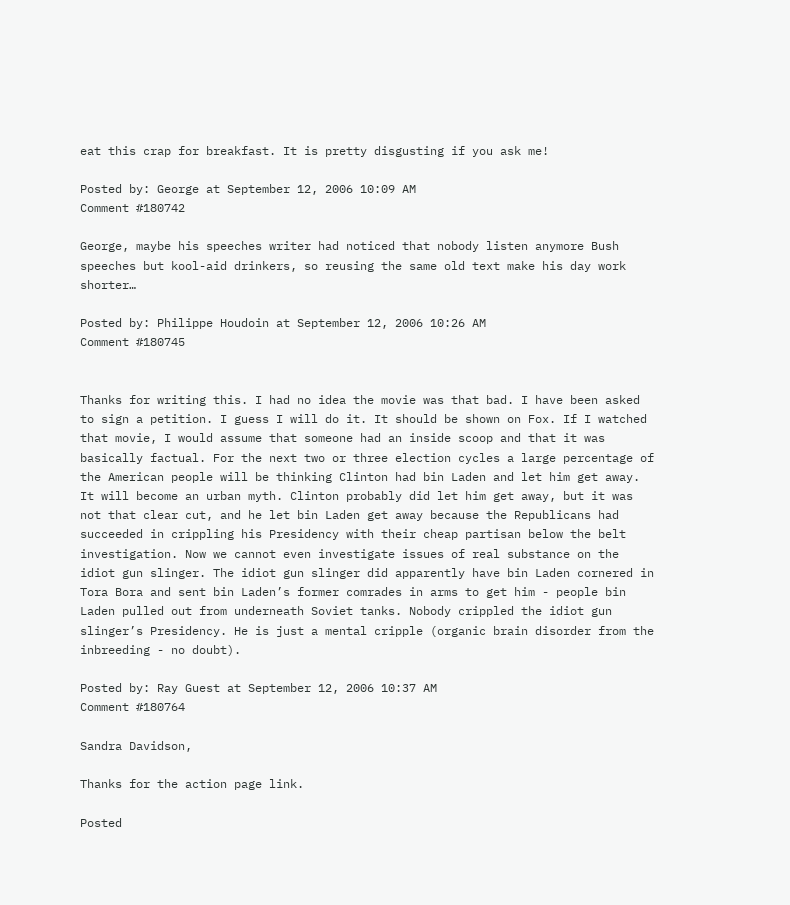eat this crap for breakfast. It is pretty disgusting if you ask me!

Posted by: George at September 12, 2006 10:09 AM
Comment #180742

George, maybe his speeches writer had noticed that nobody listen anymore Bush speeches but kool-aid drinkers, so reusing the same old text make his day work shorter…

Posted by: Philippe Houdoin at September 12, 2006 10:26 AM
Comment #180745


Thanks for writing this. I had no idea the movie was that bad. I have been asked to sign a petition. I guess I will do it. It should be shown on Fox. If I watched that movie, I would assume that someone had an inside scoop and that it was basically factual. For the next two or three election cycles a large percentage of the American people will be thinking Clinton had bin Laden and let him get away. It will become an urban myth. Clinton probably did let him get away, but it was not that clear cut, and he let bin Laden get away because the Republicans had succeeded in crippling his Presidency with their cheap partisan below the belt investigation. Now we cannot even investigate issues of real substance on the idiot gun slinger. The idiot gun slinger did apparently have bin Laden cornered in Tora Bora and sent bin Laden’s former comrades in arms to get him - people bin Laden pulled out from underneath Soviet tanks. Nobody crippled the idiot gun slinger’s Presidency. He is just a mental cripple (organic brain disorder from the inbreeding - no doubt).

Posted by: Ray Guest at September 12, 2006 10:37 AM
Comment #180764

Sandra Davidson,

Thanks for the action page link.

Posted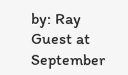by: Ray Guest at September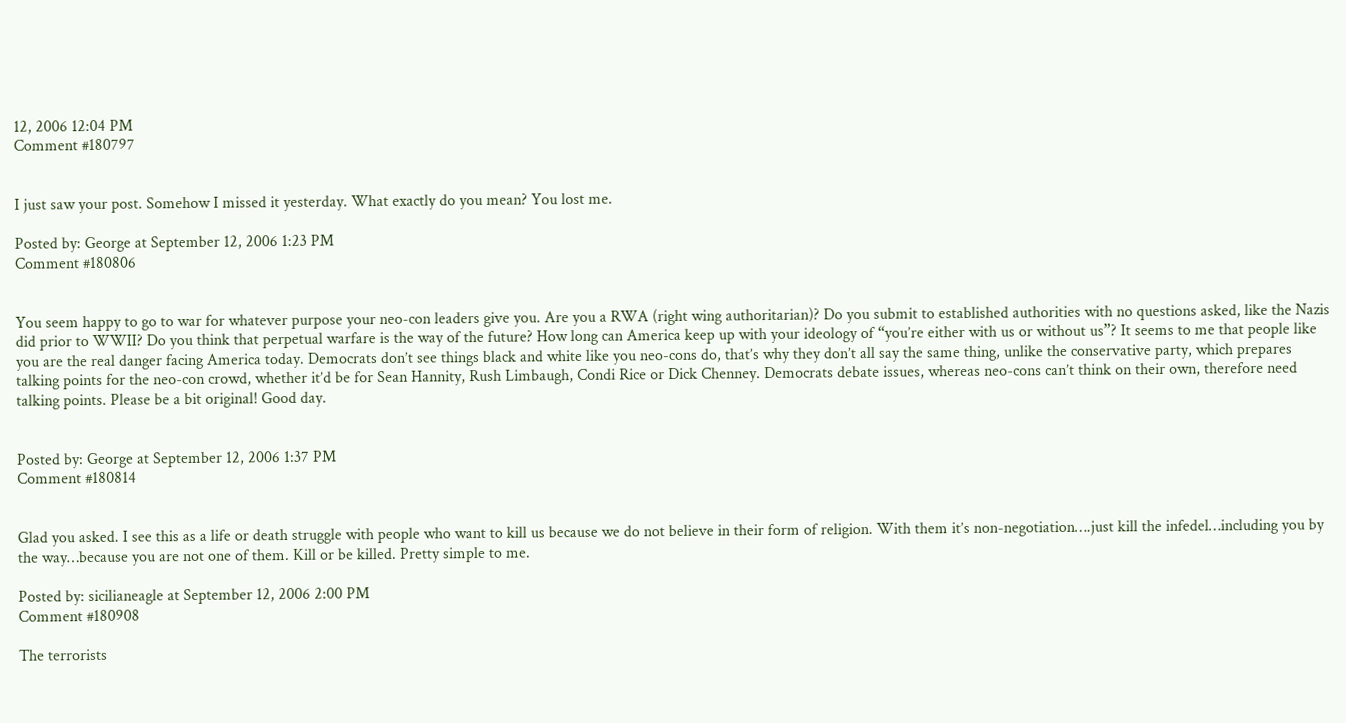12, 2006 12:04 PM
Comment #180797


I just saw your post. Somehow I missed it yesterday. What exactly do you mean? You lost me.

Posted by: George at September 12, 2006 1:23 PM
Comment #180806


You seem happy to go to war for whatever purpose your neo-con leaders give you. Are you a RWA (right wing authoritarian)? Do you submit to established authorities with no questions asked, like the Nazis did prior to WWII? Do you think that perpetual warfare is the way of the future? How long can America keep up with your ideology of “you’re either with us or without us”? It seems to me that people like you are the real danger facing America today. Democrats don’t see things black and white like you neo-cons do, that’s why they don’t all say the same thing, unlike the conservative party, which prepares talking points for the neo-con crowd, whether it’d be for Sean Hannity, Rush Limbaugh, Condi Rice or Dick Chenney. Democrats debate issues, whereas neo-cons can’t think on their own, therefore need talking points. Please be a bit original! Good day.


Posted by: George at September 12, 2006 1:37 PM
Comment #180814


Glad you asked. I see this as a life or death struggle with people who want to kill us because we do not believe in their form of religion. With them it’s non-negotiation….just kill the infedel…including you by the way…because you are not one of them. Kill or be killed. Pretty simple to me.

Posted by: sicilianeagle at September 12, 2006 2:00 PM
Comment #180908

The terrorists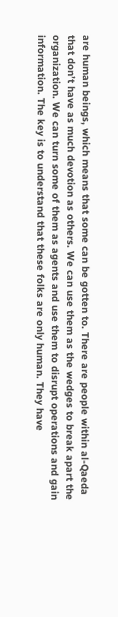are human beings, which means that some can be gotten to. There are people within al-Qaeda that don’t have as much devotion as others. We can use them as the wedges to break apart the organization. We can turn some of them as agents and use them to disrupt operations and gain information. The key is to understand that these folks are only human. They have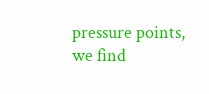pressure points, we find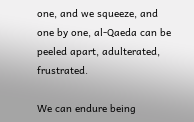one, and we squeeze, and one by one, al-Qaeda can be peeled apart, adulterated, frustrated.

We can endure being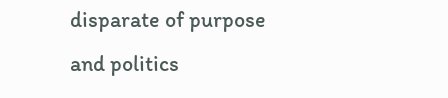disparate of purpose and politics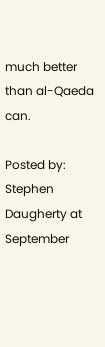much better than al-Qaeda can.

Posted by: Stephen Daugherty at September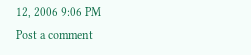12, 2006 9:06 PM
Post a comment